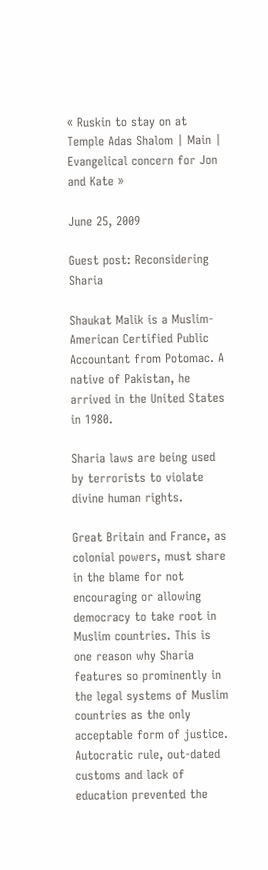« Ruskin to stay on at Temple Adas Shalom | Main | Evangelical concern for Jon and Kate »

June 25, 2009

Guest post: Reconsidering Sharia

Shaukat Malik is a Muslim-American Certified Public Accountant from Potomac. A native of Pakistan, he arrived in the United States in 1980.

Sharia laws are being used by terrorists to violate divine human rights.

Great Britain and France, as colonial powers, must share in the blame for not encouraging or allowing democracy to take root in Muslim countries. This is one reason why Sharia features so prominently in the legal systems of Muslim countries as the only acceptable form of justice. Autocratic rule, out-dated customs and lack of education prevented the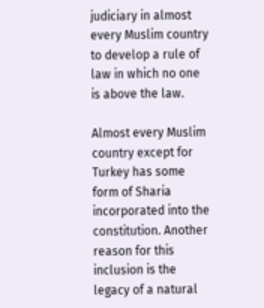judiciary in almost every Muslim country to develop a rule of law in which no one is above the law.

Almost every Muslim country except for Turkey has some form of Sharia incorporated into the constitution. Another reason for this inclusion is the legacy of a natural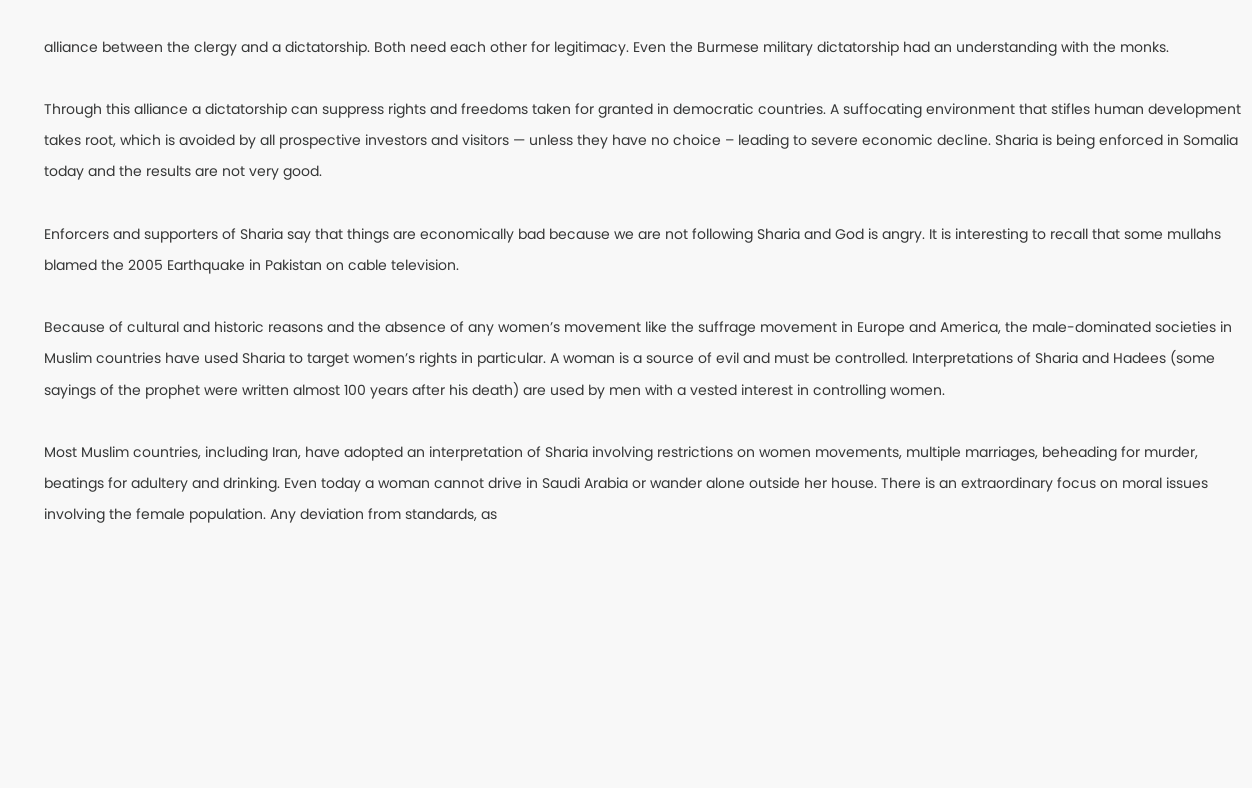alliance between the clergy and a dictatorship. Both need each other for legitimacy. Even the Burmese military dictatorship had an understanding with the monks.

Through this alliance a dictatorship can suppress rights and freedoms taken for granted in democratic countries. A suffocating environment that stifles human development takes root, which is avoided by all prospective investors and visitors — unless they have no choice – leading to severe economic decline. Sharia is being enforced in Somalia today and the results are not very good.

Enforcers and supporters of Sharia say that things are economically bad because we are not following Sharia and God is angry. It is interesting to recall that some mullahs blamed the 2005 Earthquake in Pakistan on cable television.

Because of cultural and historic reasons and the absence of any women’s movement like the suffrage movement in Europe and America, the male-dominated societies in Muslim countries have used Sharia to target women’s rights in particular. A woman is a source of evil and must be controlled. Interpretations of Sharia and Hadees (some sayings of the prophet were written almost 100 years after his death) are used by men with a vested interest in controlling women.

Most Muslim countries, including Iran, have adopted an interpretation of Sharia involving restrictions on women movements, multiple marriages, beheading for murder, beatings for adultery and drinking. Even today a woman cannot drive in Saudi Arabia or wander alone outside her house. There is an extraordinary focus on moral issues involving the female population. Any deviation from standards, as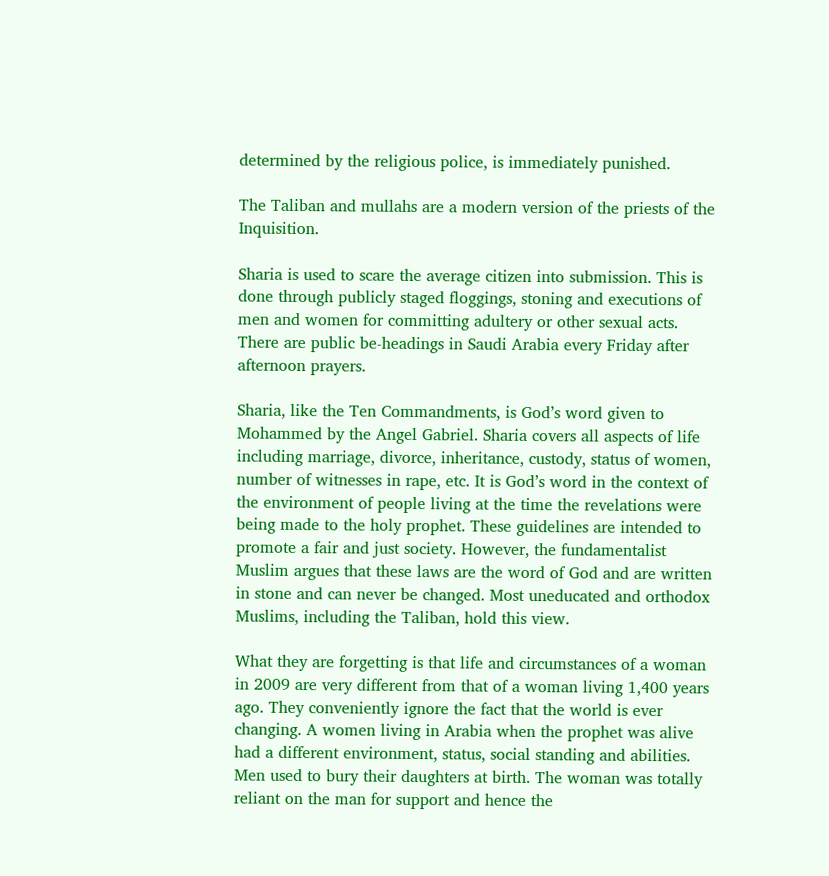determined by the religious police, is immediately punished.

The Taliban and mullahs are a modern version of the priests of the Inquisition.

Sharia is used to scare the average citizen into submission. This is done through publicly staged floggings, stoning and executions of men and women for committing adultery or other sexual acts. There are public be-headings in Saudi Arabia every Friday after afternoon prayers.

Sharia, like the Ten Commandments, is God’s word given to Mohammed by the Angel Gabriel. Sharia covers all aspects of life including marriage, divorce, inheritance, custody, status of women, number of witnesses in rape, etc. It is God’s word in the context of the environment of people living at the time the revelations were being made to the holy prophet. These guidelines are intended to promote a fair and just society. However, the fundamentalist Muslim argues that these laws are the word of God and are written in stone and can never be changed. Most uneducated and orthodox Muslims, including the Taliban, hold this view.

What they are forgetting is that life and circumstances of a woman in 2009 are very different from that of a woman living 1,400 years ago. They conveniently ignore the fact that the world is ever changing. A women living in Arabia when the prophet was alive had a different environment, status, social standing and abilities. Men used to bury their daughters at birth. The woman was totally reliant on the man for support and hence the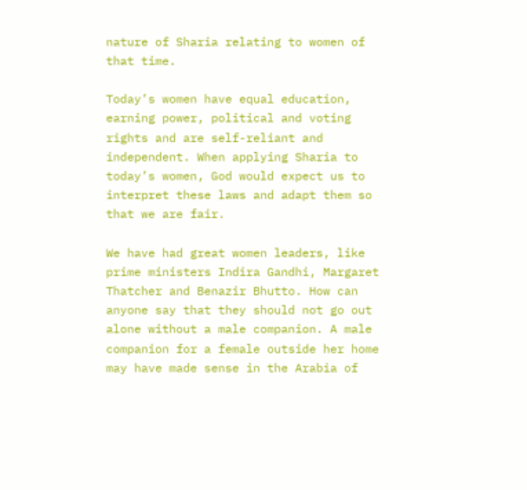nature of Sharia relating to women of that time.

Today’s women have equal education, earning power, political and voting rights and are self-reliant and independent. When applying Sharia to today’s women, God would expect us to interpret these laws and adapt them so that we are fair.

We have had great women leaders, like prime ministers Indira Gandhi, Margaret Thatcher and Benazir Bhutto. How can anyone say that they should not go out alone without a male companion. A male companion for a female outside her home may have made sense in the Arabia of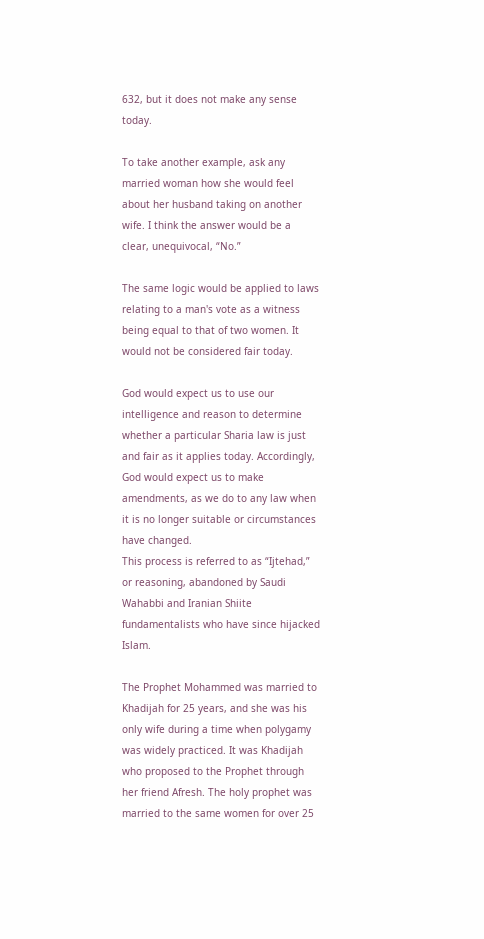632, but it does not make any sense today.

To take another example, ask any married woman how she would feel about her husband taking on another wife. I think the answer would be a clear, unequivocal, “No.”

The same logic would be applied to laws relating to a man's vote as a witness being equal to that of two women. It would not be considered fair today.

God would expect us to use our intelligence and reason to determine whether a particular Sharia law is just and fair as it applies today. Accordingly, God would expect us to make amendments, as we do to any law when it is no longer suitable or circumstances have changed.
This process is referred to as “Ijtehad,” or reasoning, abandoned by Saudi Wahabbi and Iranian Shiite fundamentalists who have since hijacked Islam.

The Prophet Mohammed was married to Khadijah for 25 years, and she was his only wife during a time when polygamy was widely practiced. It was Khadijah who proposed to the Prophet through her friend Afresh. The holy prophet was married to the same women for over 25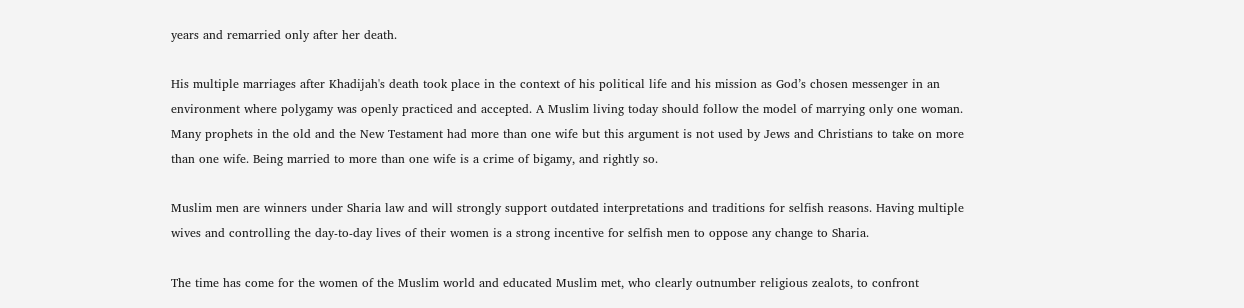years and remarried only after her death.

His multiple marriages after Khadijah's death took place in the context of his political life and his mission as God’s chosen messenger in an environment where polygamy was openly practiced and accepted. A Muslim living today should follow the model of marrying only one woman. Many prophets in the old and the New Testament had more than one wife but this argument is not used by Jews and Christians to take on more than one wife. Being married to more than one wife is a crime of bigamy, and rightly so.

Muslim men are winners under Sharia law and will strongly support outdated interpretations and traditions for selfish reasons. Having multiple wives and controlling the day-to-day lives of their women is a strong incentive for selfish men to oppose any change to Sharia.

The time has come for the women of the Muslim world and educated Muslim met, who clearly outnumber religious zealots, to confront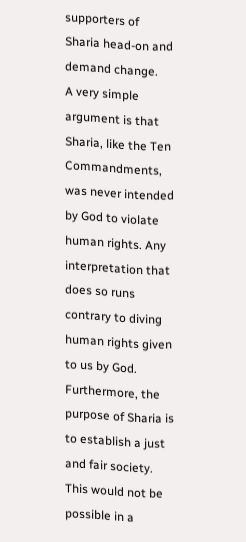supporters of Sharia head-on and demand change.
A very simple argument is that Sharia, like the Ten Commandments, was never intended by God to violate human rights. Any interpretation that does so runs contrary to diving human rights given to us by God. Furthermore, the purpose of Sharia is to establish a just and fair society. This would not be possible in a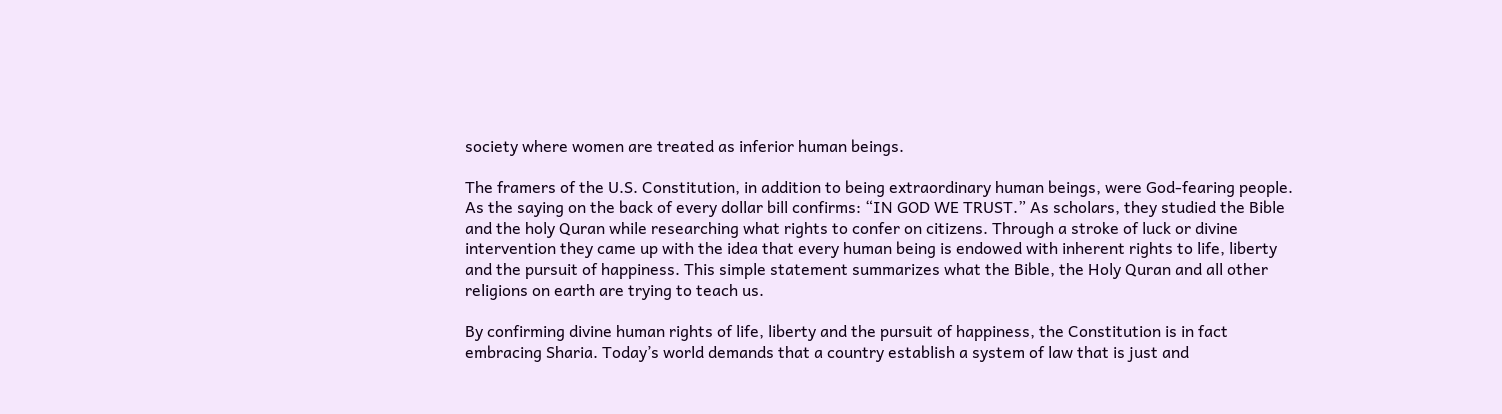society where women are treated as inferior human beings.

The framers of the U.S. Constitution, in addition to being extraordinary human beings, were God-fearing people. As the saying on the back of every dollar bill confirms: “IN GOD WE TRUST.” As scholars, they studied the Bible and the holy Quran while researching what rights to confer on citizens. Through a stroke of luck or divine intervention they came up with the idea that every human being is endowed with inherent rights to life, liberty and the pursuit of happiness. This simple statement summarizes what the Bible, the Holy Quran and all other religions on earth are trying to teach us.

By confirming divine human rights of life, liberty and the pursuit of happiness, the Constitution is in fact embracing Sharia. Today’s world demands that a country establish a system of law that is just and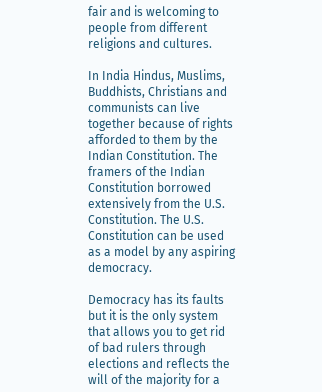fair and is welcoming to people from different religions and cultures.

In India Hindus, Muslims, Buddhists, Christians and communists can live together because of rights afforded to them by the Indian Constitution. The framers of the Indian Constitution borrowed extensively from the U.S. Constitution. The U.S. Constitution can be used as a model by any aspiring democracy.

Democracy has its faults but it is the only system that allows you to get rid of bad rulers through elections and reflects the will of the majority for a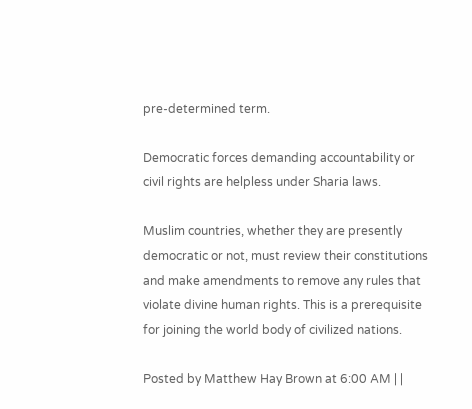pre-determined term.

Democratic forces demanding accountability or civil rights are helpless under Sharia laws.

Muslim countries, whether they are presently democratic or not, must review their constitutions and make amendments to remove any rules that violate divine human rights. This is a prerequisite for joining the world body of civilized nations.

Posted by Matthew Hay Brown at 6:00 AM | |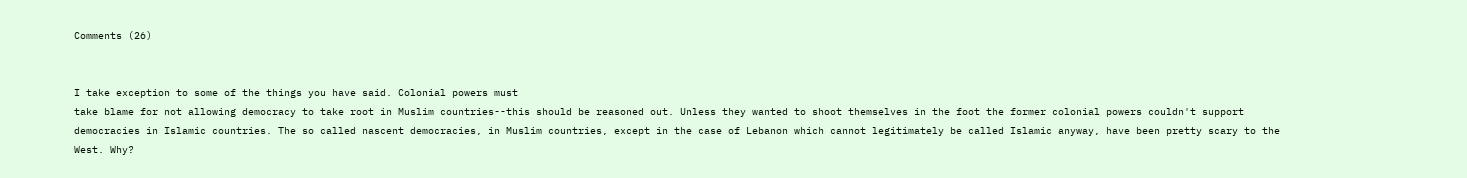Comments (26)


I take exception to some of the things you have said. Colonial powers must
take blame for not allowing democracy to take root in Muslim countries--this should be reasoned out. Unless they wanted to shoot themselves in the foot the former colonial powers couldn't support democracies in Islamic countries. The so called nascent democracies, in Muslim countries, except in the case of Lebanon which cannot legitimately be called Islamic anyway, have been pretty scary to the West. Why?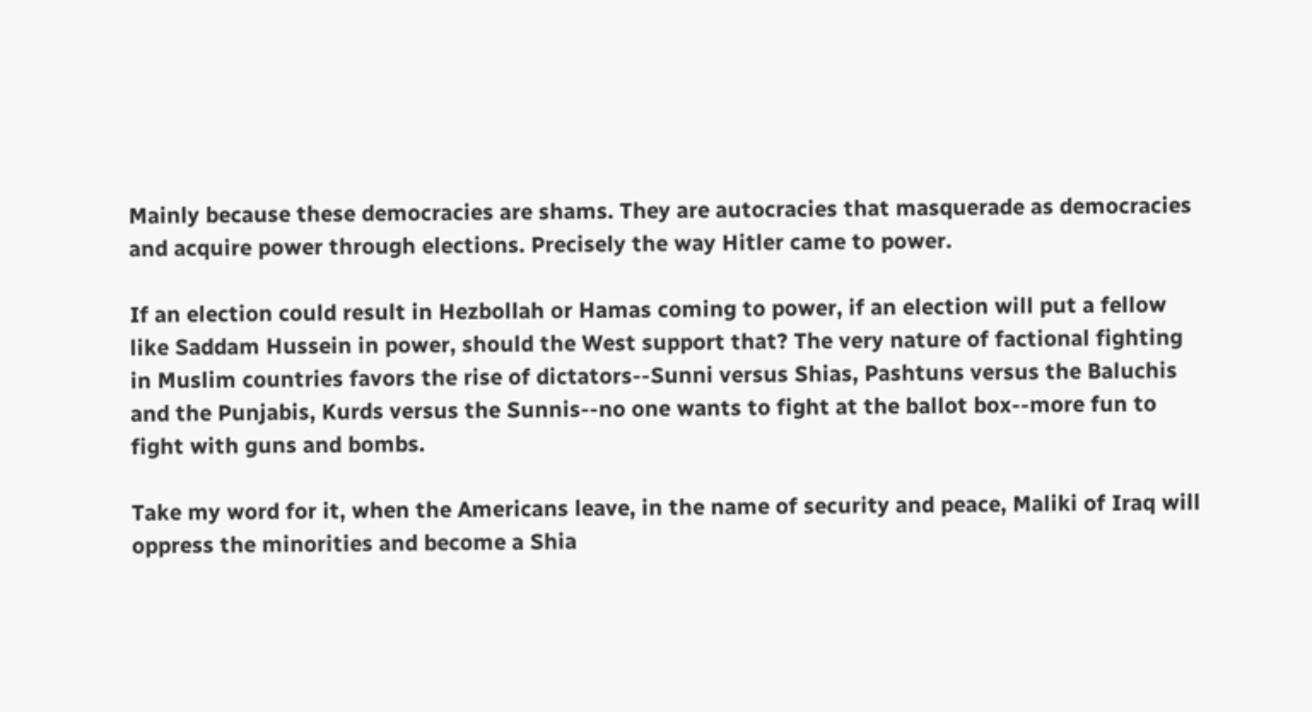Mainly because these democracies are shams. They are autocracies that masquerade as democracies and acquire power through elections. Precisely the way Hitler came to power.

If an election could result in Hezbollah or Hamas coming to power, if an election will put a fellow like Saddam Hussein in power, should the West support that? The very nature of factional fighting in Muslim countries favors the rise of dictators--Sunni versus Shias, Pashtuns versus the Baluchis and the Punjabis, Kurds versus the Sunnis--no one wants to fight at the ballot box--more fun to fight with guns and bombs.

Take my word for it, when the Americans leave, in the name of security and peace, Maliki of Iraq will oppress the minorities and become a Shia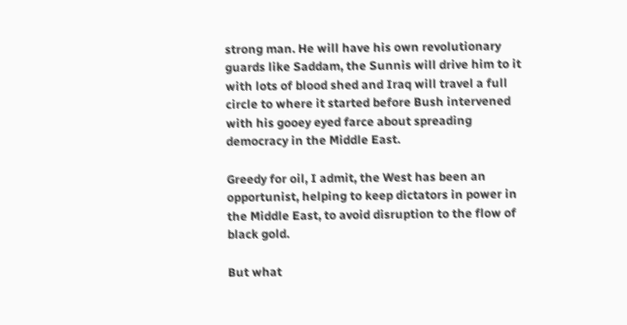strong man. He will have his own revolutionary guards like Saddam, the Sunnis will drive him to it with lots of blood shed and Iraq will travel a full circle to where it started before Bush intervened with his gooey eyed farce about spreading democracy in the Middle East.

Greedy for oil, I admit, the West has been an opportunist, helping to keep dictators in power in the Middle East, to avoid disruption to the flow of
black gold.

But what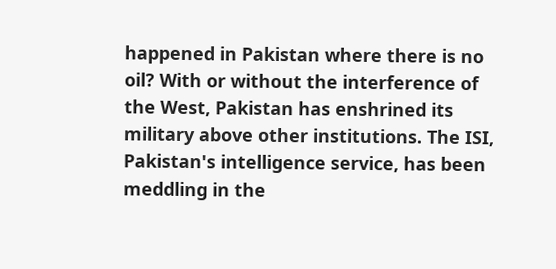happened in Pakistan where there is no oil? With or without the interference of the West, Pakistan has enshrined its military above other institutions. The ISI, Pakistan's intelligence service, has been meddling in the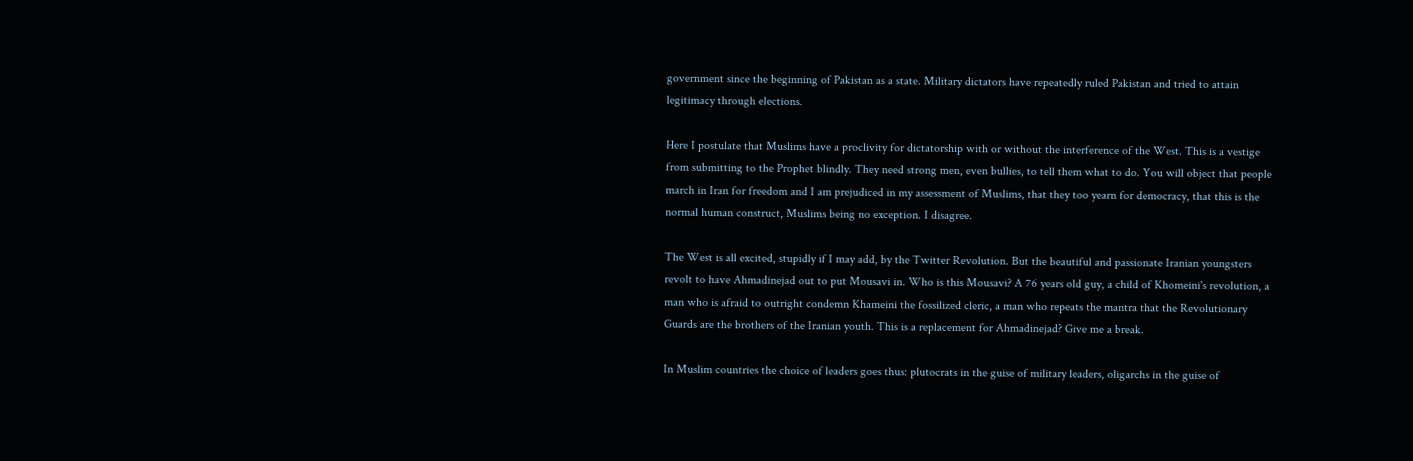government since the beginning of Pakistan as a state. Military dictators have repeatedly ruled Pakistan and tried to attain legitimacy through elections.

Here I postulate that Muslims have a proclivity for dictatorship with or without the interference of the West. This is a vestige from submitting to the Prophet blindly. They need strong men, even bullies, to tell them what to do. You will object that people march in Iran for freedom and I am prejudiced in my assessment of Muslims, that they too yearn for democracy, that this is the normal human construct, Muslims being no exception. I disagree.

The West is all excited, stupidly if I may add, by the Twitter Revolution. But the beautiful and passionate Iranian youngsters revolt to have Ahmadinejad out to put Mousavi in. Who is this Mousavi? A 76 years old guy, a child of Khomeini's revolution, a man who is afraid to outright condemn Khameini the fossilized cleric, a man who repeats the mantra that the Revolutionary Guards are the brothers of the Iranian youth. This is a replacement for Ahmadinejad? Give me a break.

In Muslim countries the choice of leaders goes thus: plutocrats in the guise of military leaders, oligarchs in the guise of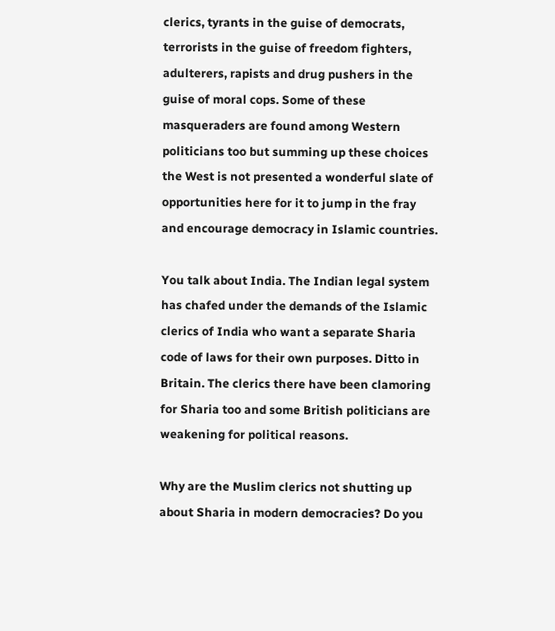clerics, tyrants in the guise of democrats, terrorists in the guise of freedom fighters, adulterers, rapists and drug pushers in the guise of moral cops. Some of these masqueraders are found among Western politicians too but summing up these choices the West is not presented a wonderful slate of opportunities here for it to jump in the fray and encourage democracy in Islamic countries.

You talk about India. The Indian legal system has chafed under the demands of the Islamic clerics of India who want a separate Sharia code of laws for their own purposes. Ditto in Britain. The clerics there have been clamoring for Sharia too and some British politicians are weakening for political reasons.

Why are the Muslim clerics not shutting up about Sharia in modern democracies? Do you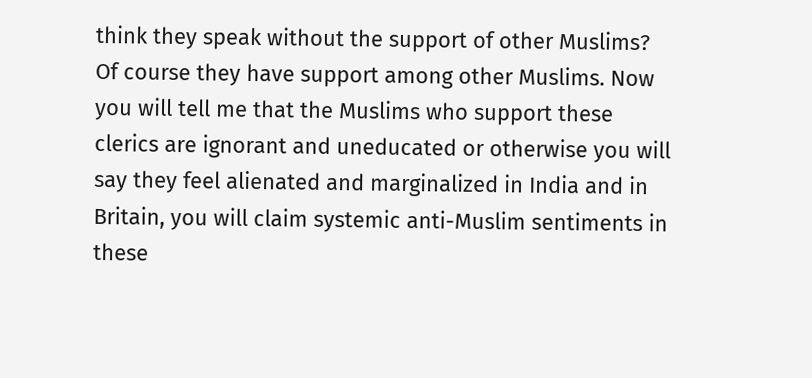think they speak without the support of other Muslims? Of course they have support among other Muslims. Now you will tell me that the Muslims who support these clerics are ignorant and uneducated or otherwise you will say they feel alienated and marginalized in India and in Britain, you will claim systemic anti-Muslim sentiments in these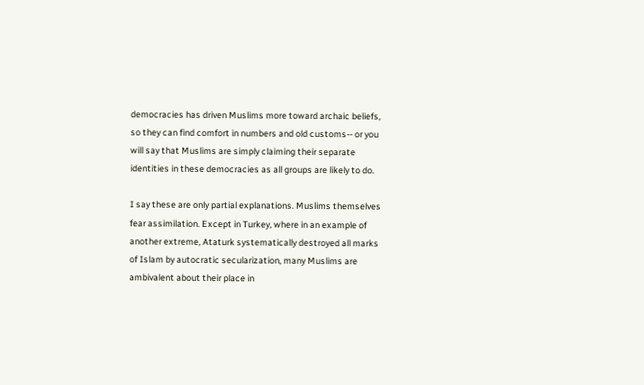democracies has driven Muslims more toward archaic beliefs, so they can find comfort in numbers and old customs-- or you will say that Muslims are simply claiming their separate identities in these democracies as all groups are likely to do.

I say these are only partial explanations. Muslims themselves fear assimilation. Except in Turkey, where in an example of another extreme, Ataturk systematically destroyed all marks of Islam by autocratic secularization, many Muslims are ambivalent about their place in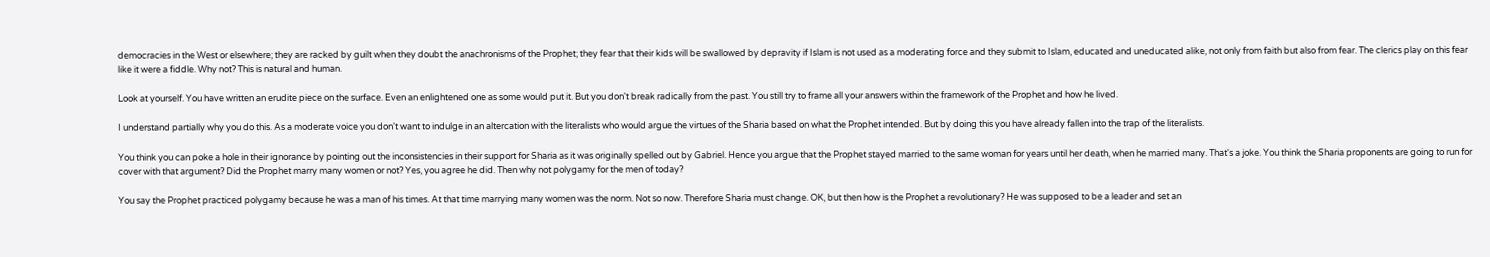democracies in the West or elsewhere; they are racked by guilt when they doubt the anachronisms of the Prophet; they fear that their kids will be swallowed by depravity if Islam is not used as a moderating force and they submit to Islam, educated and uneducated alike, not only from faith but also from fear. The clerics play on this fear like it were a fiddle. Why not? This is natural and human.

Look at yourself. You have written an erudite piece on the surface. Even an enlightened one as some would put it. But you don't break radically from the past. You still try to frame all your answers within the framework of the Prophet and how he lived.

I understand partially why you do this. As a moderate voice you don't want to indulge in an altercation with the literalists who would argue the virtues of the Sharia based on what the Prophet intended. But by doing this you have already fallen into the trap of the literalists.

You think you can poke a hole in their ignorance by pointing out the inconsistencies in their support for Sharia as it was originally spelled out by Gabriel. Hence you argue that the Prophet stayed married to the same woman for years until her death, when he married many. That's a joke. You think the Sharia proponents are going to run for cover with that argument? Did the Prophet marry many women or not? Yes, you agree he did. Then why not polygamy for the men of today?

You say the Prophet practiced polygamy because he was a man of his times. At that time marrying many women was the norm. Not so now. Therefore Sharia must change. OK, but then how is the Prophet a revolutionary? He was supposed to be a leader and set an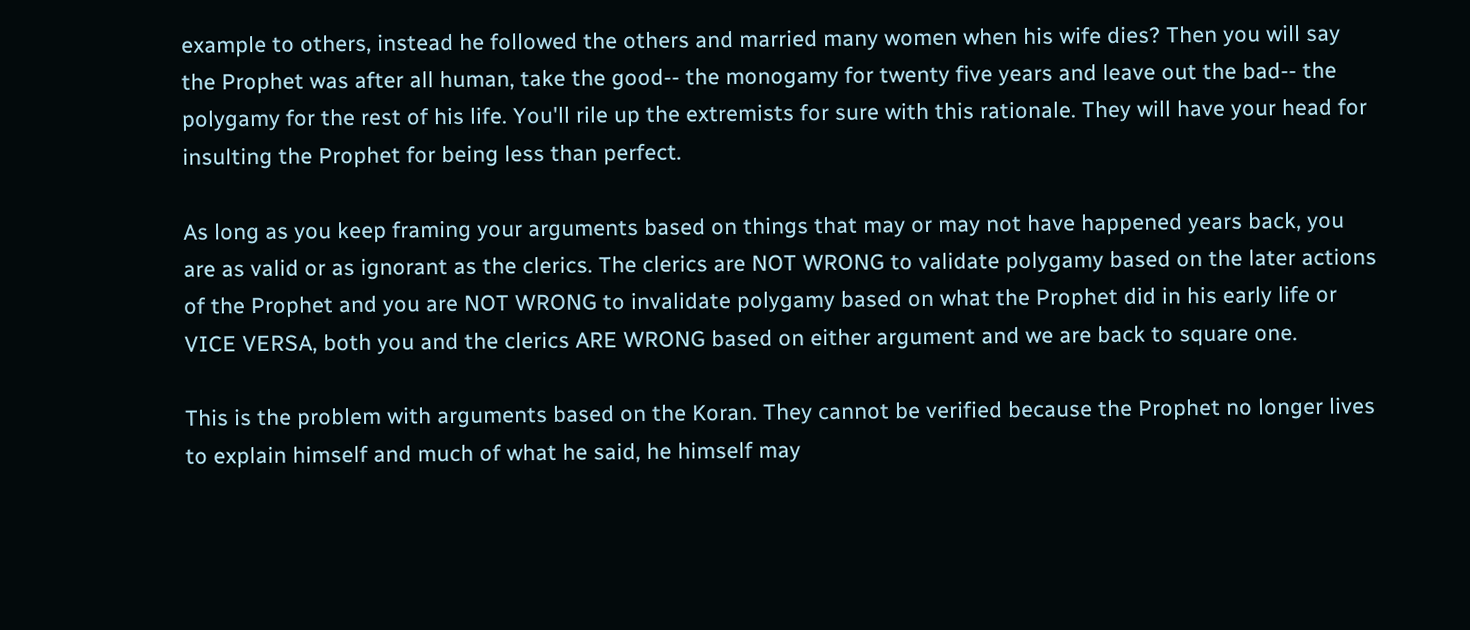example to others, instead he followed the others and married many women when his wife dies? Then you will say the Prophet was after all human, take the good-- the monogamy for twenty five years and leave out the bad-- the polygamy for the rest of his life. You'll rile up the extremists for sure with this rationale. They will have your head for insulting the Prophet for being less than perfect.

As long as you keep framing your arguments based on things that may or may not have happened years back, you are as valid or as ignorant as the clerics. The clerics are NOT WRONG to validate polygamy based on the later actions of the Prophet and you are NOT WRONG to invalidate polygamy based on what the Prophet did in his early life or VICE VERSA, both you and the clerics ARE WRONG based on either argument and we are back to square one.

This is the problem with arguments based on the Koran. They cannot be verified because the Prophet no longer lives to explain himself and much of what he said, he himself may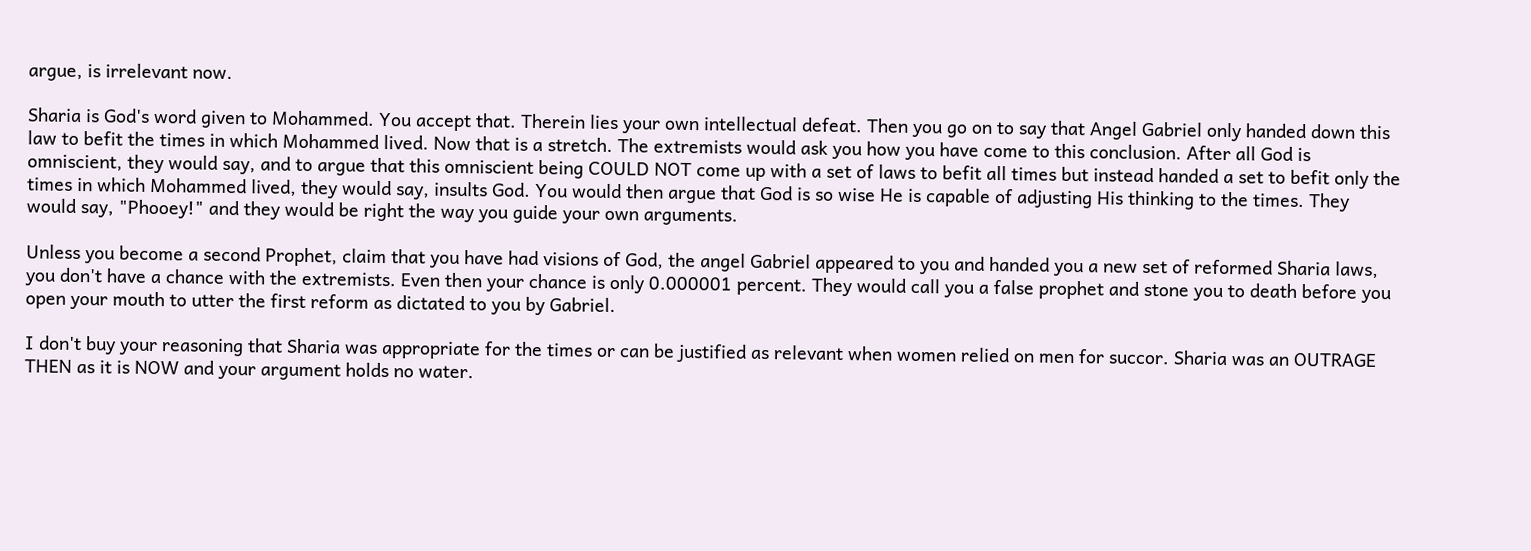argue, is irrelevant now.

Sharia is God's word given to Mohammed. You accept that. Therein lies your own intellectual defeat. Then you go on to say that Angel Gabriel only handed down this law to befit the times in which Mohammed lived. Now that is a stretch. The extremists would ask you how you have come to this conclusion. After all God is omniscient, they would say, and to argue that this omniscient being COULD NOT come up with a set of laws to befit all times but instead handed a set to befit only the times in which Mohammed lived, they would say, insults God. You would then argue that God is so wise He is capable of adjusting His thinking to the times. They would say, "Phooey!" and they would be right the way you guide your own arguments.

Unless you become a second Prophet, claim that you have had visions of God, the angel Gabriel appeared to you and handed you a new set of reformed Sharia laws, you don't have a chance with the extremists. Even then your chance is only 0.000001 percent. They would call you a false prophet and stone you to death before you open your mouth to utter the first reform as dictated to you by Gabriel.

I don't buy your reasoning that Sharia was appropriate for the times or can be justified as relevant when women relied on men for succor. Sharia was an OUTRAGE THEN as it is NOW and your argument holds no water.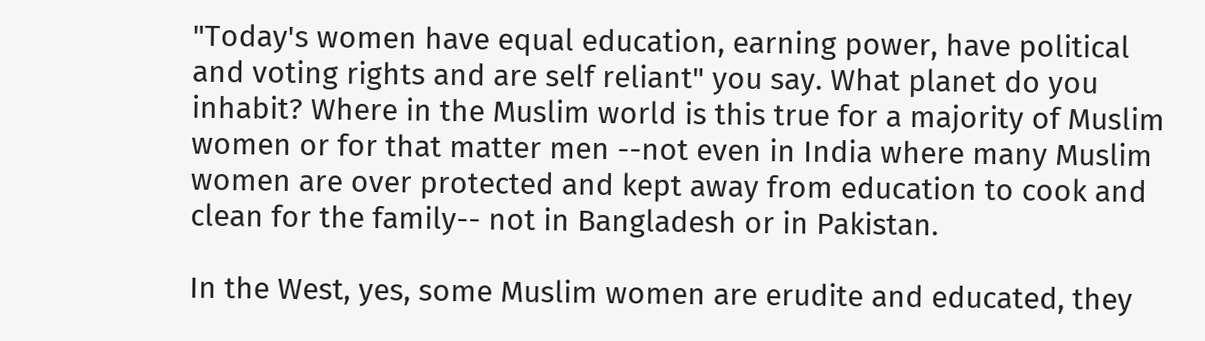"Today's women have equal education, earning power, have political and voting rights and are self reliant" you say. What planet do you inhabit? Where in the Muslim world is this true for a majority of Muslim women or for that matter men --not even in India where many Muslim women are over protected and kept away from education to cook and clean for the family-- not in Bangladesh or in Pakistan.

In the West, yes, some Muslim women are erudite and educated, they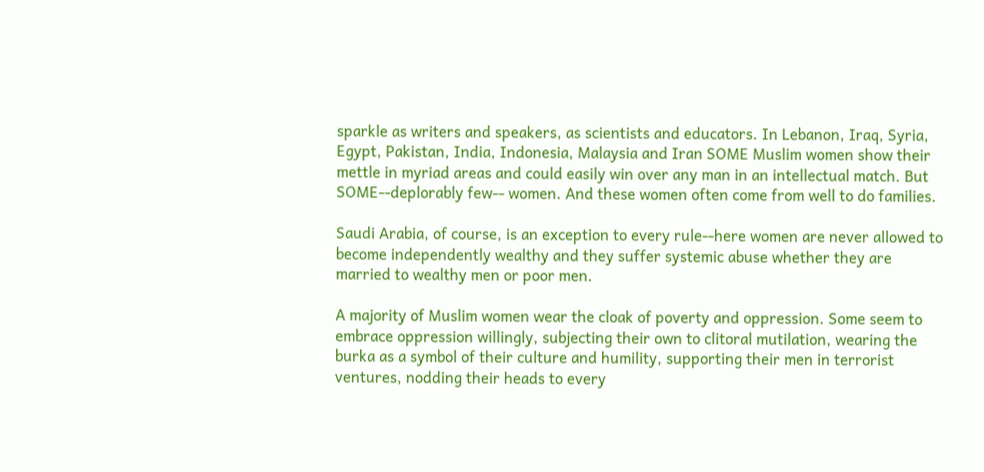sparkle as writers and speakers, as scientists and educators. In Lebanon, Iraq, Syria, Egypt, Pakistan, India, Indonesia, Malaysia and Iran SOME Muslim women show their mettle in myriad areas and could easily win over any man in an intellectual match. But SOME--deplorably few-- women. And these women often come from well to do families.

Saudi Arabia, of course, is an exception to every rule--here women are never allowed to become independently wealthy and they suffer systemic abuse whether they are married to wealthy men or poor men.

A majority of Muslim women wear the cloak of poverty and oppression. Some seem to embrace oppression willingly, subjecting their own to clitoral mutilation, wearing the burka as a symbol of their culture and humility, supporting their men in terrorist ventures, nodding their heads to every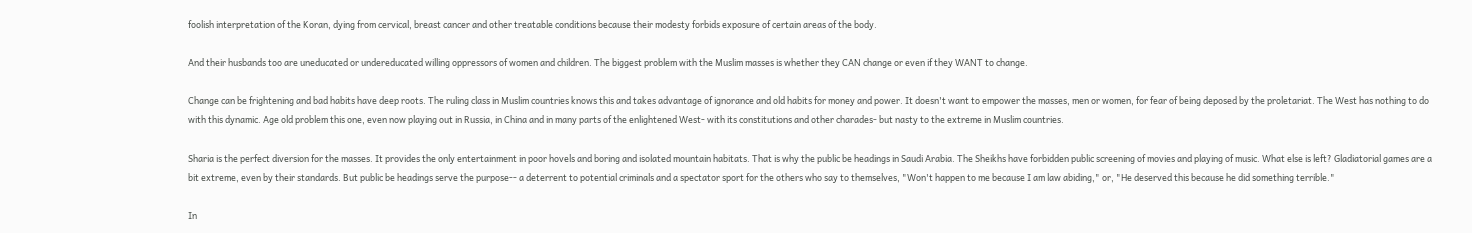foolish interpretation of the Koran, dying from cervical, breast cancer and other treatable conditions because their modesty forbids exposure of certain areas of the body.

And their husbands too are uneducated or undereducated willing oppressors of women and children. The biggest problem with the Muslim masses is whether they CAN change or even if they WANT to change.

Change can be frightening and bad habits have deep roots. The ruling class in Muslim countries knows this and takes advantage of ignorance and old habits for money and power. It doesn't want to empower the masses, men or women, for fear of being deposed by the proletariat. The West has nothing to do with this dynamic. Age old problem this one, even now playing out in Russia, in China and in many parts of the enlightened West- with its constitutions and other charades- but nasty to the extreme in Muslim countries.

Sharia is the perfect diversion for the masses. It provides the only entertainment in poor hovels and boring and isolated mountain habitats. That is why the public be headings in Saudi Arabia. The Sheikhs have forbidden public screening of movies and playing of music. What else is left? Gladiatorial games are a bit extreme, even by their standards. But public be headings serve the purpose-- a deterrent to potential criminals and a spectator sport for the others who say to themselves, "Won't happen to me because I am law abiding," or, "He deserved this because he did something terrible."

In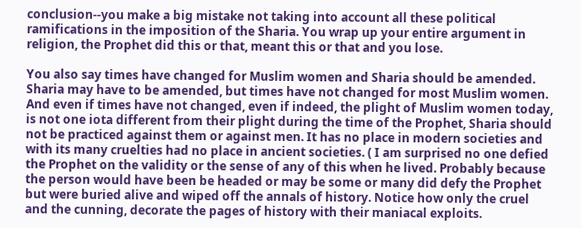conclusion--you make a big mistake not taking into account all these political ramifications in the imposition of the Sharia. You wrap up your entire argument in religion, the Prophet did this or that, meant this or that and you lose.

You also say times have changed for Muslim women and Sharia should be amended. Sharia may have to be amended, but times have not changed for most Muslim women. And even if times have not changed, even if indeed, the plight of Muslim women today, is not one iota different from their plight during the time of the Prophet, Sharia should not be practiced against them or against men. It has no place in modern societies and with its many cruelties had no place in ancient societies. ( I am surprised no one defied the Prophet on the validity or the sense of any of this when he lived. Probably because the person would have been be headed or may be some or many did defy the Prophet but were buried alive and wiped off the annals of history. Notice how only the cruel and the cunning, decorate the pages of history with their maniacal exploits.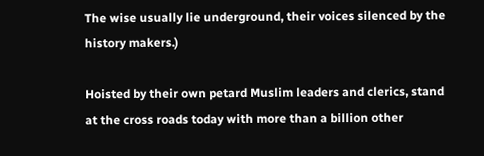The wise usually lie underground, their voices silenced by the history makers.)

Hoisted by their own petard Muslim leaders and clerics, stand at the cross roads today with more than a billion other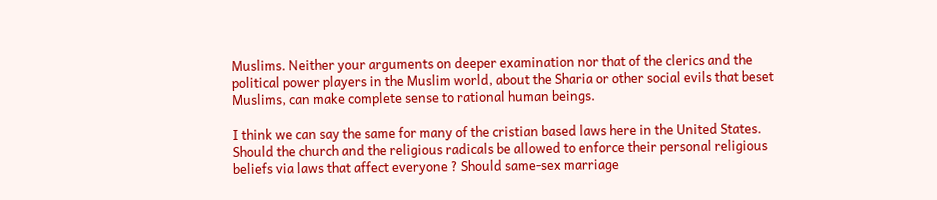Muslims. Neither your arguments on deeper examination nor that of the clerics and the political power players in the Muslim world, about the Sharia or other social evils that beset Muslims, can make complete sense to rational human beings.

I think we can say the same for many of the cristian based laws here in the United States. Should the church and the religious radicals be allowed to enforce their personal religious beliefs via laws that affect everyone ? Should same-sex marriage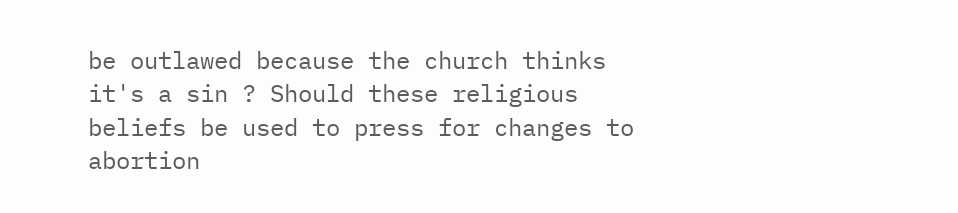be outlawed because the church thinks it's a sin ? Should these religious beliefs be used to press for changes to abortion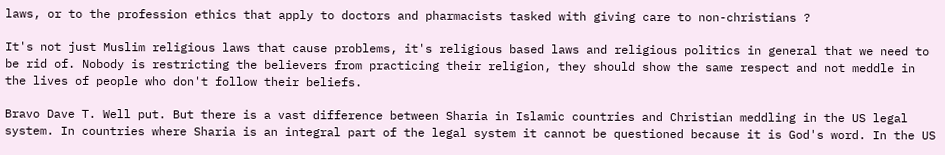laws, or to the profession ethics that apply to doctors and pharmacists tasked with giving care to non-christians ?

It's not just Muslim religious laws that cause problems, it's religious based laws and religious politics in general that we need to be rid of. Nobody is restricting the believers from practicing their religion, they should show the same respect and not meddle in the lives of people who don't follow their beliefs.

Bravo Dave T. Well put. But there is a vast difference between Sharia in Islamic countries and Christian meddling in the US legal system. In countries where Sharia is an integral part of the legal system it cannot be questioned because it is God's word. In the US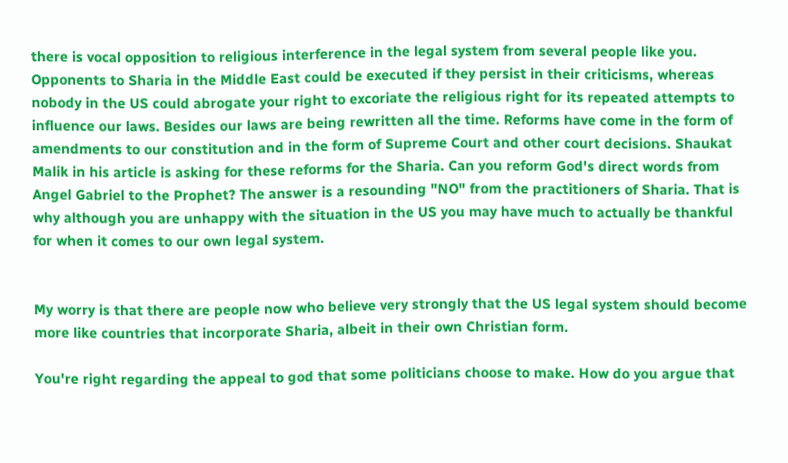there is vocal opposition to religious interference in the legal system from several people like you. Opponents to Sharia in the Middle East could be executed if they persist in their criticisms, whereas nobody in the US could abrogate your right to excoriate the religious right for its repeated attempts to influence our laws. Besides our laws are being rewritten all the time. Reforms have come in the form of amendments to our constitution and in the form of Supreme Court and other court decisions. Shaukat Malik in his article is asking for these reforms for the Sharia. Can you reform God's direct words from Angel Gabriel to the Prophet? The answer is a resounding "NO" from the practitioners of Sharia. That is why although you are unhappy with the situation in the US you may have much to actually be thankful for when it comes to our own legal system.


My worry is that there are people now who believe very strongly that the US legal system should become more like countries that incorporate Sharia, albeit in their own Christian form.

You're right regarding the appeal to god that some politicians choose to make. How do you argue that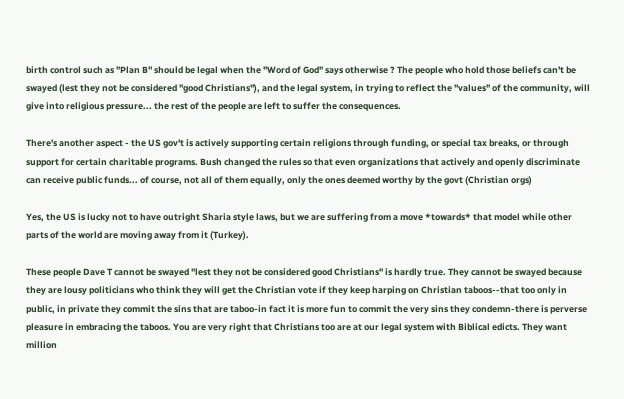birth control such as "Plan B" should be legal when the "Word of God" says otherwise ? The people who hold those beliefs can't be swayed (lest they not be considered "good Christians"), and the legal system, in trying to reflect the "values" of the community, will give into religious pressure... the rest of the people are left to suffer the consequences.

There's another aspect - the US gov't is actively supporting certain religions through funding, or special tax breaks, or through support for certain charitable programs. Bush changed the rules so that even organizations that actively and openly discriminate can receive public funds... of course, not all of them equally, only the ones deemed worthy by the govt (Christian orgs)

Yes, the US is lucky not to have outright Sharia style laws, but we are suffering from a move *towards* that model while other parts of the world are moving away from it (Turkey).

These people Dave T cannot be swayed "lest they not be considered good Christians" is hardly true. They cannot be swayed because they are lousy politicians who think they will get the Christian vote if they keep harping on Christian taboos--that too only in public, in private they commit the sins that are taboo-in fact it is more fun to commit the very sins they condemn-there is perverse pleasure in embracing the taboos. You are very right that Christians too are at our legal system with Biblical edicts. They want million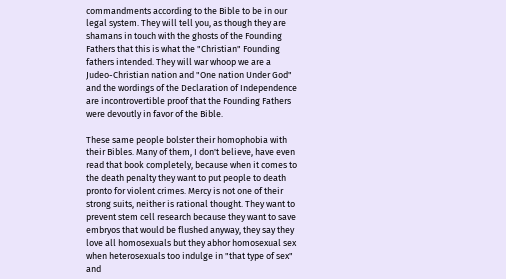commandments according to the Bible to be in our legal system. They will tell you, as though they are shamans in touch with the ghosts of the Founding Fathers that this is what the "Christian" Founding fathers intended. They will war whoop we are a Judeo-Christian nation and "One nation Under God" and the wordings of the Declaration of Independence are incontrovertible proof that the Founding Fathers were devoutly in favor of the Bible.

These same people bolster their homophobia with their Bibles. Many of them, I don't believe, have even read that book completely, because when it comes to the death penalty they want to put people to death pronto for violent crimes. Mercy is not one of their strong suits, neither is rational thought. They want to prevent stem cell research because they want to save embryos that would be flushed anyway, they say they love all homosexuals but they abhor homosexual sex when heterosexuals too indulge in "that type of sex" and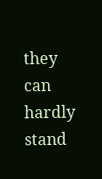they can hardly stand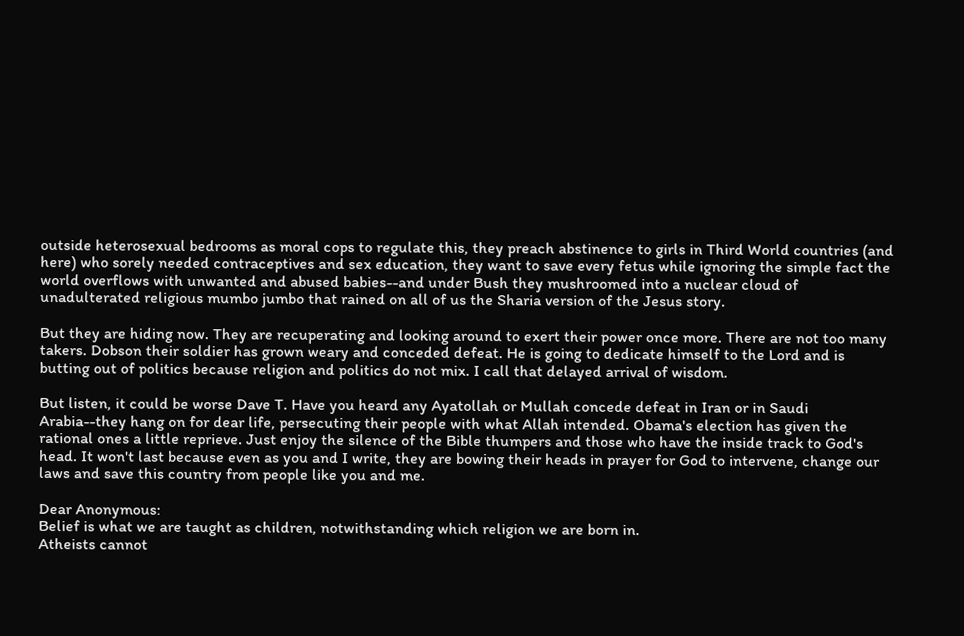outside heterosexual bedrooms as moral cops to regulate this, they preach abstinence to girls in Third World countries (and here) who sorely needed contraceptives and sex education, they want to save every fetus while ignoring the simple fact the world overflows with unwanted and abused babies--and under Bush they mushroomed into a nuclear cloud of unadulterated religious mumbo jumbo that rained on all of us the Sharia version of the Jesus story.

But they are hiding now. They are recuperating and looking around to exert their power once more. There are not too many takers. Dobson their soldier has grown weary and conceded defeat. He is going to dedicate himself to the Lord and is butting out of politics because religion and politics do not mix. I call that delayed arrival of wisdom.

But listen, it could be worse Dave T. Have you heard any Ayatollah or Mullah concede defeat in Iran or in Saudi Arabia--they hang on for dear life, persecuting their people with what Allah intended. Obama's election has given the rational ones a little reprieve. Just enjoy the silence of the Bible thumpers and those who have the inside track to God's head. It won't last because even as you and I write, they are bowing their heads in prayer for God to intervene, change our laws and save this country from people like you and me.

Dear Anonymous:
Belief is what we are taught as children, notwithstanding which religion we are born in.
Atheists cannot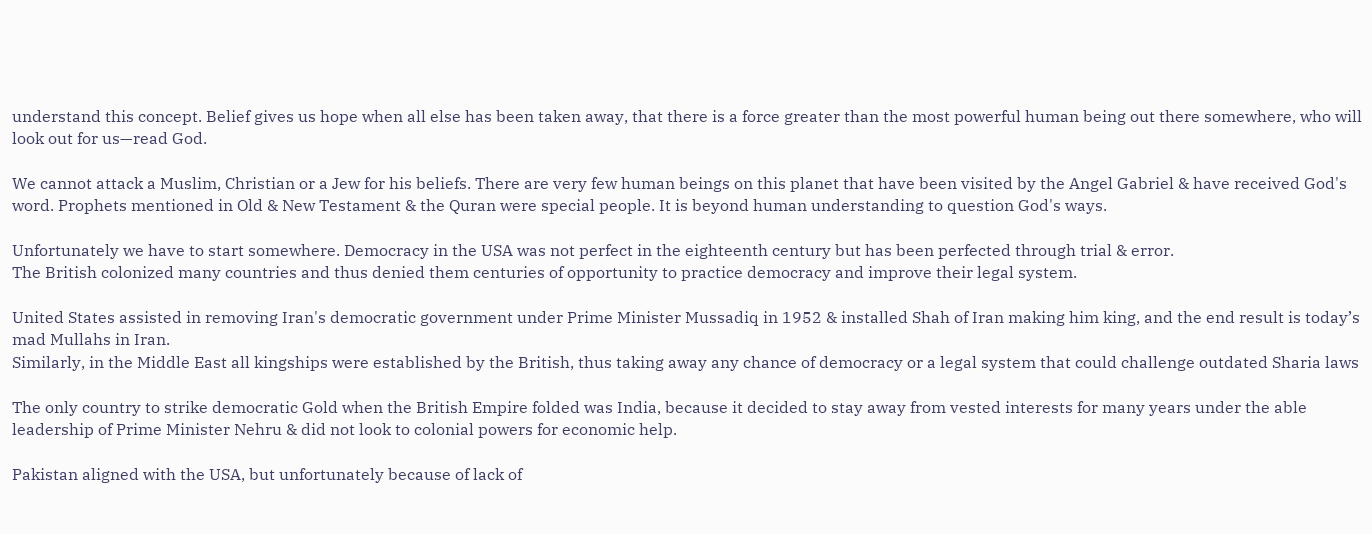understand this concept. Belief gives us hope when all else has been taken away, that there is a force greater than the most powerful human being out there somewhere, who will look out for us—read God.

We cannot attack a Muslim, Christian or a Jew for his beliefs. There are very few human beings on this planet that have been visited by the Angel Gabriel & have received God's word. Prophets mentioned in Old & New Testament & the Quran were special people. It is beyond human understanding to question God's ways.

Unfortunately we have to start somewhere. Democracy in the USA was not perfect in the eighteenth century but has been perfected through trial & error.
The British colonized many countries and thus denied them centuries of opportunity to practice democracy and improve their legal system.

United States assisted in removing Iran's democratic government under Prime Minister Mussadiq in 1952 & installed Shah of Iran making him king, and the end result is today’s mad Mullahs in Iran.
Similarly, in the Middle East all kingships were established by the British, thus taking away any chance of democracy or a legal system that could challenge outdated Sharia laws

The only country to strike democratic Gold when the British Empire folded was India, because it decided to stay away from vested interests for many years under the able leadership of Prime Minister Nehru & did not look to colonial powers for economic help.

Pakistan aligned with the USA, but unfortunately because of lack of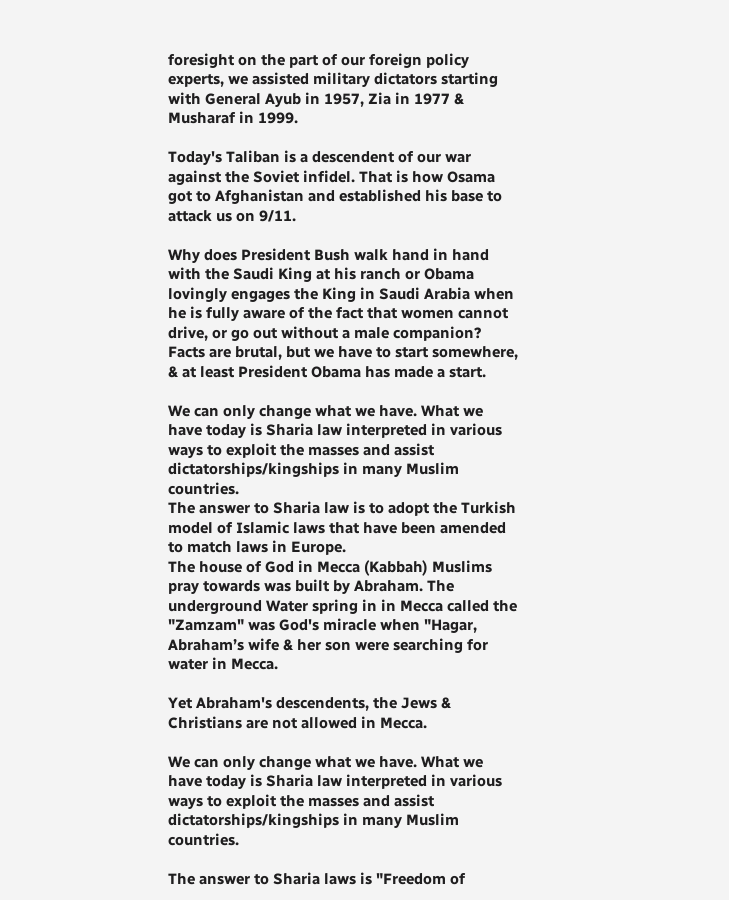foresight on the part of our foreign policy experts, we assisted military dictators starting with General Ayub in 1957, Zia in 1977 & Musharaf in 1999.

Today's Taliban is a descendent of our war against the Soviet infidel. That is how Osama got to Afghanistan and established his base to attack us on 9/11.

Why does President Bush walk hand in hand with the Saudi King at his ranch or Obama lovingly engages the King in Saudi Arabia when he is fully aware of the fact that women cannot drive, or go out without a male companion? Facts are brutal, but we have to start somewhere, & at least President Obama has made a start.

We can only change what we have. What we have today is Sharia law interpreted in various ways to exploit the masses and assist dictatorships/kingships in many Muslim countries.
The answer to Sharia law is to adopt the Turkish model of Islamic laws that have been amended to match laws in Europe.
The house of God in Mecca (Kabbah) Muslims pray towards was built by Abraham. The underground Water spring in in Mecca called the "Zamzam" was God's miracle when "Hagar, Abraham’s wife & her son were searching for water in Mecca.

Yet Abraham's descendents, the Jews & Christians are not allowed in Mecca.

We can only change what we have. What we have today is Sharia law interpreted in various ways to exploit the masses and assist dictatorships/kingships in many Muslim countries.

The answer to Sharia laws is "Freedom of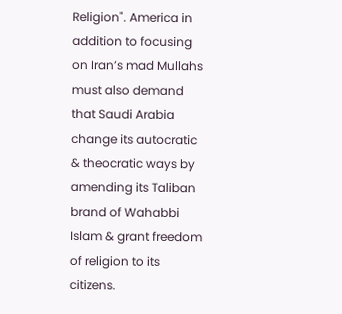Religion". America in addition to focusing on Iran’s mad Mullahs must also demand that Saudi Arabia change its autocratic & theocratic ways by amending its Taliban brand of Wahabbi Islam & grant freedom of religion to its citizens.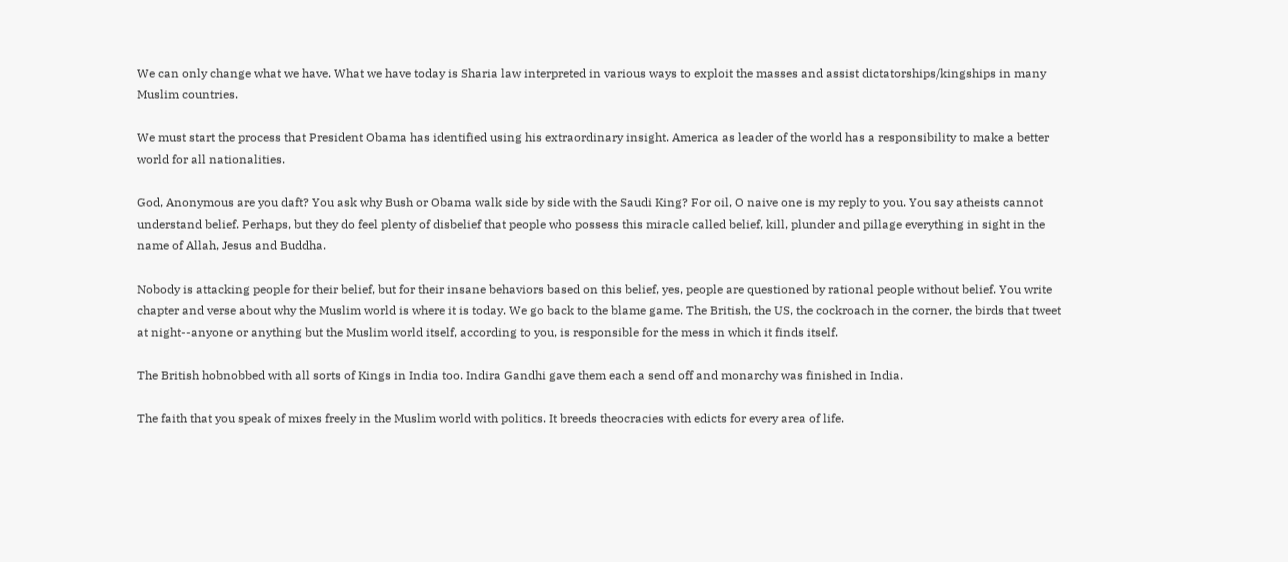We can only change what we have. What we have today is Sharia law interpreted in various ways to exploit the masses and assist dictatorships/kingships in many Muslim countries.

We must start the process that President Obama has identified using his extraordinary insight. America as leader of the world has a responsibility to make a better world for all nationalities.

God, Anonymous are you daft? You ask why Bush or Obama walk side by side with the Saudi King? For oil, O naive one is my reply to you. You say atheists cannot understand belief. Perhaps, but they do feel plenty of disbelief that people who possess this miracle called belief, kill, plunder and pillage everything in sight in the name of Allah, Jesus and Buddha.

Nobody is attacking people for their belief, but for their insane behaviors based on this belief, yes, people are questioned by rational people without belief. You write chapter and verse about why the Muslim world is where it is today. We go back to the blame game. The British, the US, the cockroach in the corner, the birds that tweet at night--anyone or anything but the Muslim world itself, according to you, is responsible for the mess in which it finds itself.

The British hobnobbed with all sorts of Kings in India too. Indira Gandhi gave them each a send off and monarchy was finished in India.

The faith that you speak of mixes freely in the Muslim world with politics. It breeds theocracies with edicts for every area of life.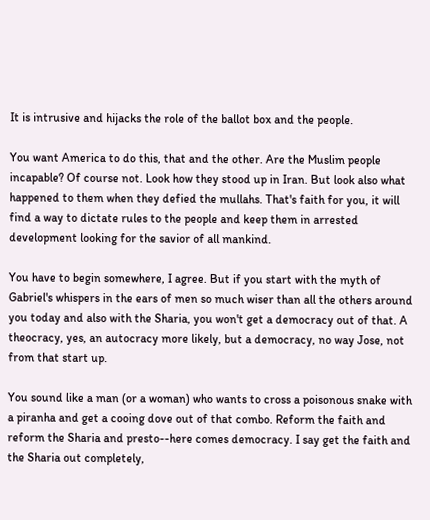It is intrusive and hijacks the role of the ballot box and the people.

You want America to do this, that and the other. Are the Muslim people incapable? Of course not. Look how they stood up in Iran. But look also what happened to them when they defied the mullahs. That's faith for you, it will find a way to dictate rules to the people and keep them in arrested development looking for the savior of all mankind.

You have to begin somewhere, I agree. But if you start with the myth of Gabriel's whispers in the ears of men so much wiser than all the others around you today and also with the Sharia, you won't get a democracy out of that. A theocracy, yes, an autocracy more likely, but a democracy, no way Jose, not from that start up.

You sound like a man (or a woman) who wants to cross a poisonous snake with a piranha and get a cooing dove out of that combo. Reform the faith and reform the Sharia and presto--here comes democracy. I say get the faith and the Sharia out completely,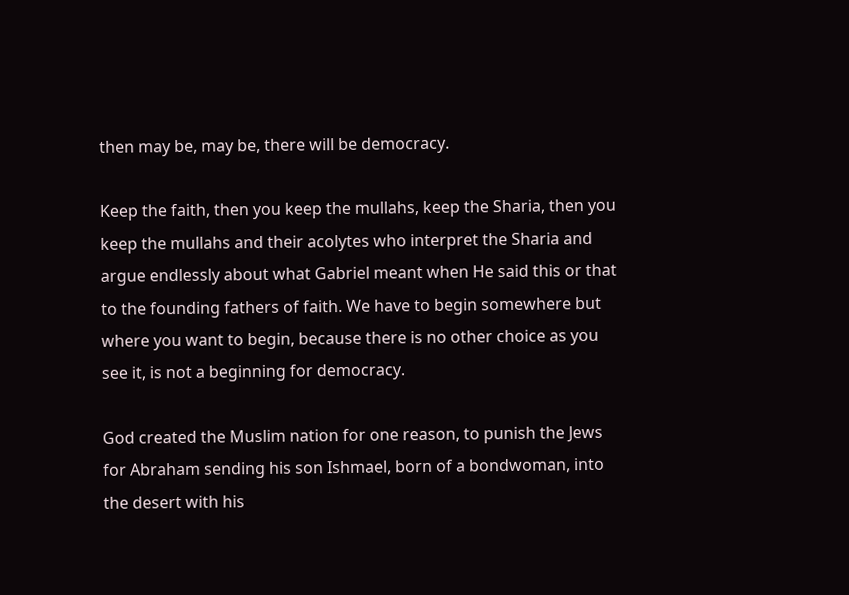then may be, may be, there will be democracy.

Keep the faith, then you keep the mullahs, keep the Sharia, then you keep the mullahs and their acolytes who interpret the Sharia and argue endlessly about what Gabriel meant when He said this or that to the founding fathers of faith. We have to begin somewhere but where you want to begin, because there is no other choice as you see it, is not a beginning for democracy.

God created the Muslim nation for one reason, to punish the Jews for Abraham sending his son Ishmael, born of a bondwoman, into the desert with his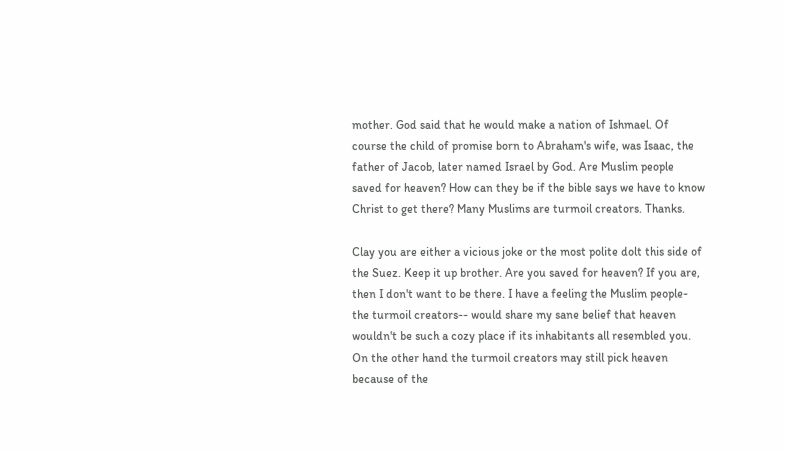mother. God said that he would make a nation of Ishmael. Of course the child of promise born to Abraham's wife, was Isaac, the father of Jacob, later named Israel by God. Are Muslim people saved for heaven? How can they be if the bible says we have to know Christ to get there? Many Muslims are turmoil creators. Thanks.

Clay you are either a vicious joke or the most polite dolt this side of the Suez. Keep it up brother. Are you saved for heaven? If you are, then I don't want to be there. I have a feeling the Muslim people- the turmoil creators-- would share my sane belief that heaven wouldn't be such a cozy place if its inhabitants all resembled you. On the other hand the turmoil creators may still pick heaven because of the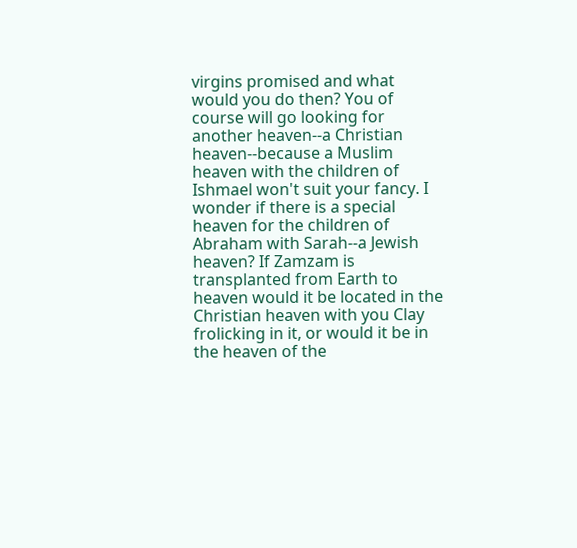virgins promised and what would you do then? You of course will go looking for another heaven--a Christian heaven--because a Muslim heaven with the children of Ishmael won't suit your fancy. I wonder if there is a special heaven for the children of Abraham with Sarah--a Jewish heaven? If Zamzam is transplanted from Earth to heaven would it be located in the Christian heaven with you Clay frolicking in it, or would it be in the heaven of the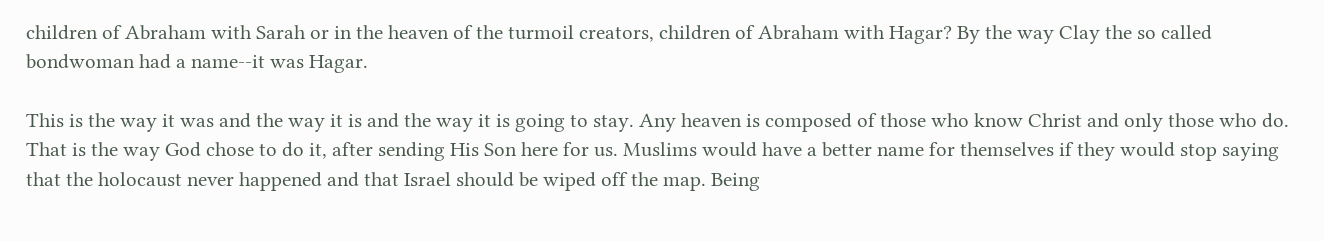children of Abraham with Sarah or in the heaven of the turmoil creators, children of Abraham with Hagar? By the way Clay the so called bondwoman had a name--it was Hagar.

This is the way it was and the way it is and the way it is going to stay. Any heaven is composed of those who know Christ and only those who do. That is the way God chose to do it, after sending His Son here for us. Muslims would have a better name for themselves if they would stop saying that the holocaust never happened and that Israel should be wiped off the map. Being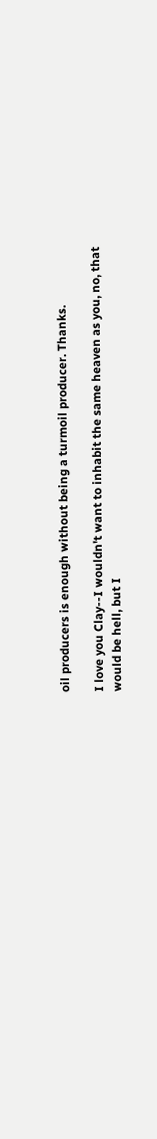oil producers is enough without being a turmoil producer. Thanks.

I love you Clay--I wouldn't want to inhabit the same heaven as you, no, that would be hell, but I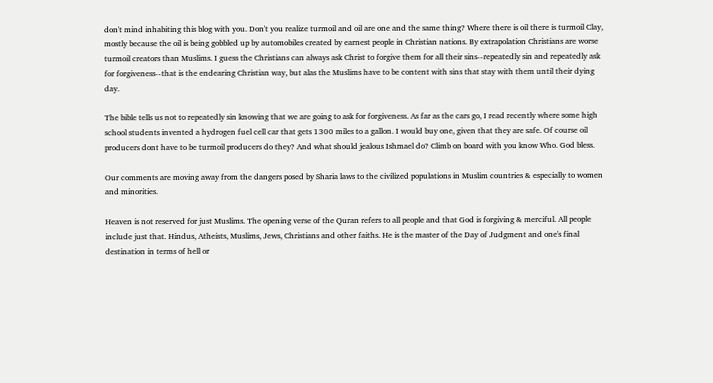don't mind inhabiting this blog with you. Don't you realize turmoil and oil are one and the same thing? Where there is oil there is turmoil Clay, mostly because the oil is being gobbled up by automobiles created by earnest people in Christian nations. By extrapolation Christians are worse turmoil creators than Muslims. I guess the Christians can always ask Christ to forgive them for all their sins--repeatedly sin and repeatedly ask for forgiveness--that is the endearing Christian way, but alas the Muslims have to be content with sins that stay with them until their dying day.

The bible tells us not to repeatedly sin knowing that we are going to ask for forgiveness. As far as the cars go, I read recently where some high school students invented a hydrogen fuel cell car that gets 1300 miles to a gallon. I would buy one, given that they are safe. Of course oil producers dont have to be turmoil producers do they? And what should jealous Ishmael do? Climb on board with you know Who. God bless.

Our comments are moving away from the dangers posed by Sharia laws to the civilized populations in Muslim countries & especially to women and minorities.

Heaven is not reserved for just Muslims. The opening verse of the Quran refers to all people and that God is forgiving & merciful. All people include just that. Hindus, Atheists, Muslims, Jews, Christians and other faiths. He is the master of the Day of Judgment and one's final destination in terms of hell or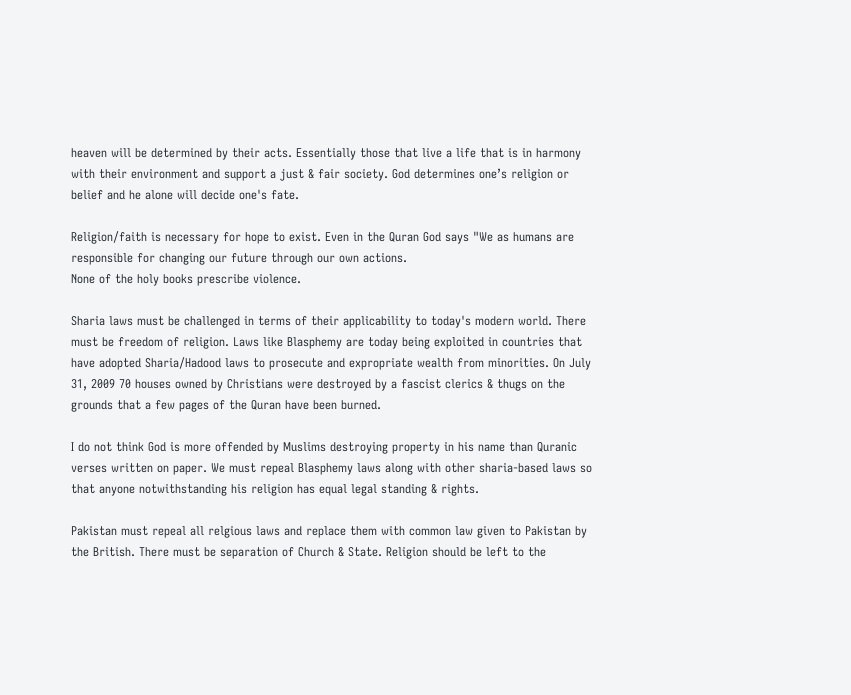heaven will be determined by their acts. Essentially those that live a life that is in harmony with their environment and support a just & fair society. God determines one’s religion or belief and he alone will decide one's fate.

Religion/faith is necessary for hope to exist. Even in the Quran God says "We as humans are responsible for changing our future through our own actions.
None of the holy books prescribe violence.

Sharia laws must be challenged in terms of their applicability to today's modern world. There must be freedom of religion. Laws like Blasphemy are today being exploited in countries that have adopted Sharia/Hadood laws to prosecute and expropriate wealth from minorities. On July 31, 2009 70 houses owned by Christians were destroyed by a fascist clerics & thugs on the grounds that a few pages of the Quran have been burned.

I do not think God is more offended by Muslims destroying property in his name than Quranic verses written on paper. We must repeal Blasphemy laws along with other sharia-based laws so that anyone notwithstanding his religion has equal legal standing & rights.

Pakistan must repeal all relgious laws and replace them with common law given to Pakistan by the British. There must be separation of Church & State. Religion should be left to the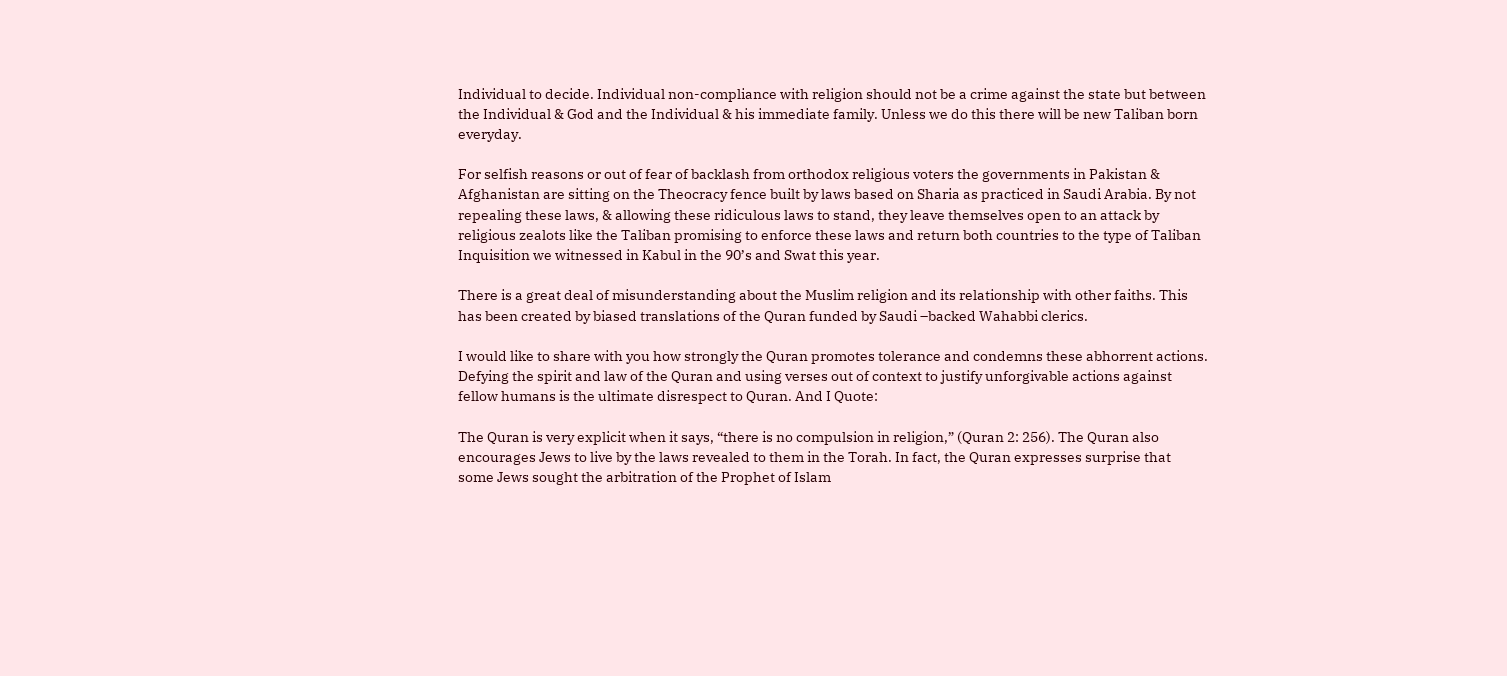Individual to decide. Individual non-compliance with religion should not be a crime against the state but between the Individual & God and the Individual & his immediate family. Unless we do this there will be new Taliban born everyday.

For selfish reasons or out of fear of backlash from orthodox religious voters the governments in Pakistan & Afghanistan are sitting on the Theocracy fence built by laws based on Sharia as practiced in Saudi Arabia. By not repealing these laws, & allowing these ridiculous laws to stand, they leave themselves open to an attack by religious zealots like the Taliban promising to enforce these laws and return both countries to the type of Taliban Inquisition we witnessed in Kabul in the 90’s and Swat this year.

There is a great deal of misunderstanding about the Muslim religion and its relationship with other faiths. This has been created by biased translations of the Quran funded by Saudi –backed Wahabbi clerics.

I would like to share with you how strongly the Quran promotes tolerance and condemns these abhorrent actions. Defying the spirit and law of the Quran and using verses out of context to justify unforgivable actions against fellow humans is the ultimate disrespect to Quran. And I Quote:

The Quran is very explicit when it says, “there is no compulsion in religion,” (Quran 2: 256). The Quran also encourages Jews to live by the laws revealed to them in the Torah. In fact, the Quran expresses surprise that some Jews sought the arbitration of the Prophet of Islam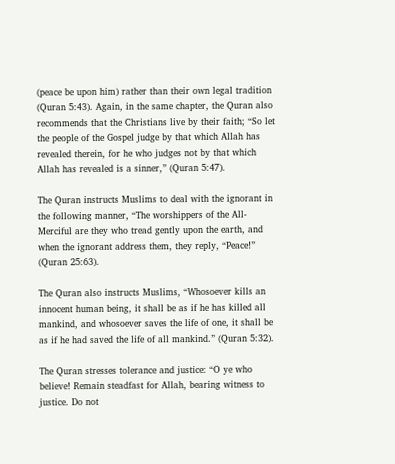(peace be upon him) rather than their own legal tradition (Quran 5:43). Again, in the same chapter, the Quran also recommends that the Christians live by their faith; “So let the people of the Gospel judge by that which Allah has revealed therein, for he who judges not by that which Allah has revealed is a sinner,” (Quran 5:47).

The Quran instructs Muslims to deal with the ignorant in the following manner, “The worshippers of the All-Merciful are they who tread gently upon the earth, and when the ignorant address them, they reply, “Peace!” (Quran 25:63).

The Quran also instructs Muslims, “Whosoever kills an innocent human being, it shall be as if he has killed all mankind, and whosoever saves the life of one, it shall be as if he had saved the life of all mankind.” (Quran 5:32).

The Quran stresses tolerance and justice: “O ye who believe! Remain steadfast for Allah, bearing witness to justice. Do not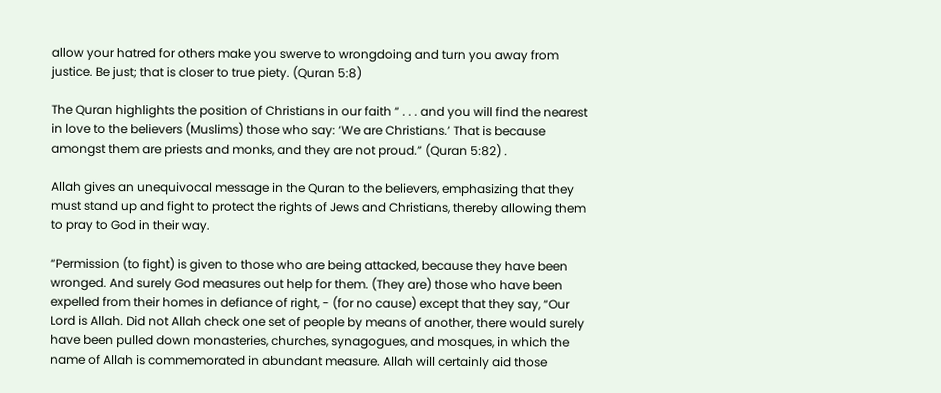allow your hatred for others make you swerve to wrongdoing and turn you away from justice. Be just; that is closer to true piety. (Quran 5:8)

The Quran highlights the position of Christians in our faith “ . . . and you will find the nearest in love to the believers (Muslims) those who say: ‘We are Christians.’ That is because amongst them are priests and monks, and they are not proud.” (Quran 5:82) .

Allah gives an unequivocal message in the Quran to the believers, emphasizing that they must stand up and fight to protect the rights of Jews and Christians, thereby allowing them to pray to God in their way.

“Permission (to fight) is given to those who are being attacked, because they have been wronged. And surely God measures out help for them. (They are) those who have been expelled from their homes in defiance of right, - (for no cause) except that they say, “Our Lord is Allah. Did not Allah check one set of people by means of another, there would surely have been pulled down monasteries, churches, synagogues, and mosques, in which the name of Allah is commemorated in abundant measure. Allah will certainly aid those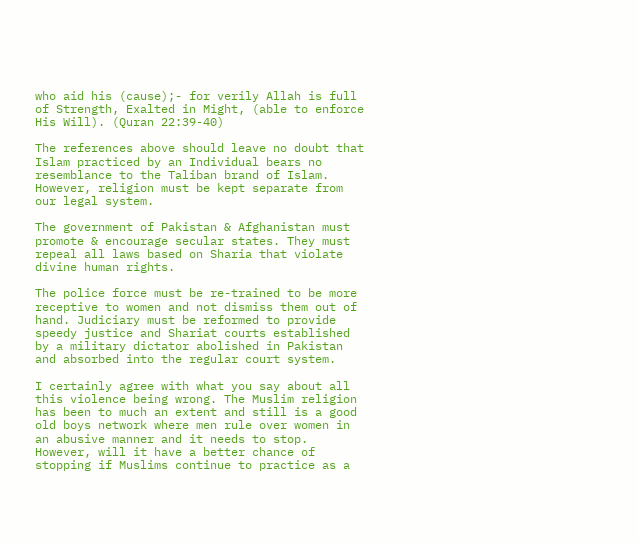who aid his (cause);- for verily Allah is full of Strength, Exalted in Might, (able to enforce His Will). (Quran 22:39-40)

The references above should leave no doubt that Islam practiced by an Individual bears no resemblance to the Taliban brand of Islam. However, religion must be kept separate from our legal system.

The government of Pakistan & Afghanistan must promote & encourage secular states. They must repeal all laws based on Sharia that violate divine human rights.

The police force must be re-trained to be more receptive to women and not dismiss them out of hand. Judiciary must be reformed to provide speedy justice and Shariat courts established by a military dictator abolished in Pakistan and absorbed into the regular court system.

I certainly agree with what you say about all this violence being wrong. The Muslim religion has been to much an extent and still is a good old boys network where men rule over women in an abusive manner and it needs to stop. However, will it have a better chance of stopping if Muslims continue to practice as a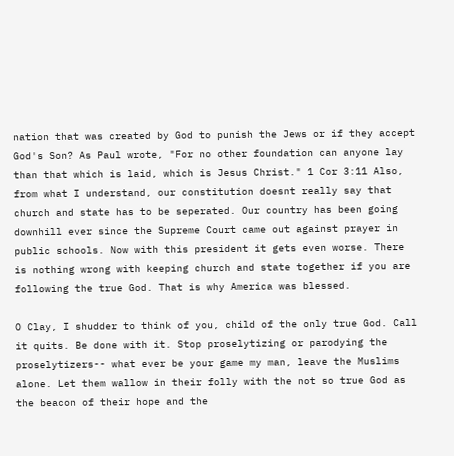nation that was created by God to punish the Jews or if they accept God's Son? As Paul wrote, "For no other foundation can anyone lay than that which is laid, which is Jesus Christ." 1 Cor 3:11 Also, from what I understand, our constitution doesnt really say that church and state has to be seperated. Our country has been going downhill ever since the Supreme Court came out against prayer in public schools. Now with this president it gets even worse. There is nothing wrong with keeping church and state together if you are following the true God. That is why America was blessed.

O Clay, I shudder to think of you, child of the only true God. Call it quits. Be done with it. Stop proselytizing or parodying the proselytizers-- what ever be your game my man, leave the Muslims alone. Let them wallow in their folly with the not so true God as the beacon of their hope and the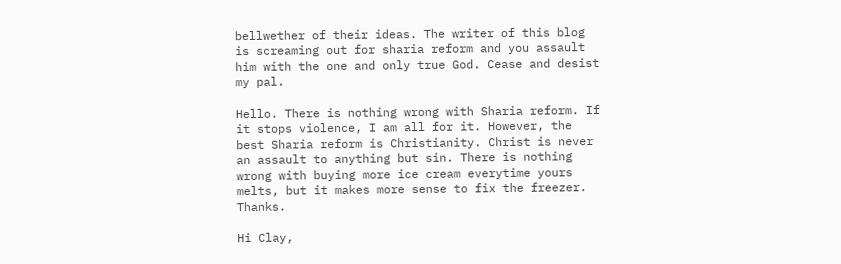bellwether of their ideas. The writer of this blog is screaming out for sharia reform and you assault him with the one and only true God. Cease and desist my pal.

Hello. There is nothing wrong with Sharia reform. If it stops violence, I am all for it. However, the best Sharia reform is Christianity. Christ is never an assault to anything but sin. There is nothing wrong with buying more ice cream everytime yours melts, but it makes more sense to fix the freezer. Thanks.

Hi Clay,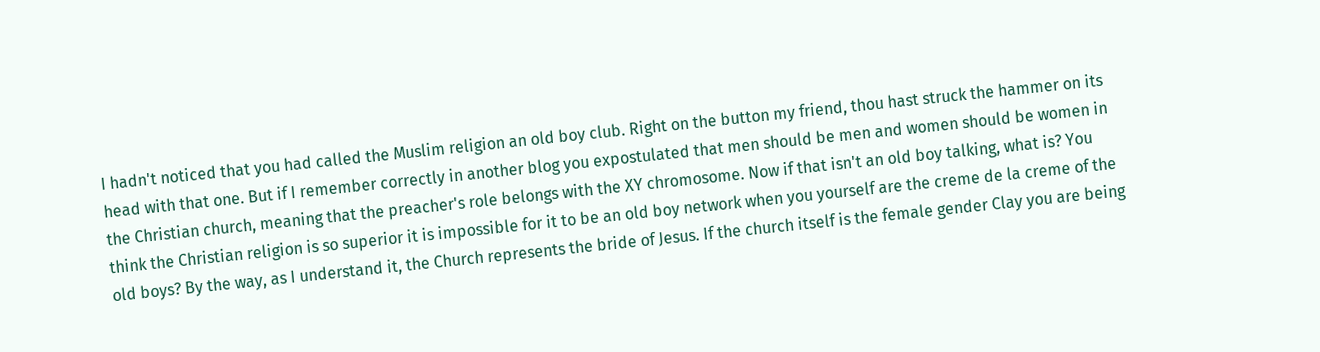I hadn't noticed that you had called the Muslim religion an old boy club. Right on the button my friend, thou hast struck the hammer on its head with that one. But if I remember correctly in another blog you expostulated that men should be men and women should be women in the Christian church, meaning that the preacher's role belongs with the XY chromosome. Now if that isn't an old boy talking, what is? You think the Christian religion is so superior it is impossible for it to be an old boy network when you yourself are the creme de la creme of the old boys? By the way, as I understand it, the Church represents the bride of Jesus. If the church itself is the female gender Clay you are being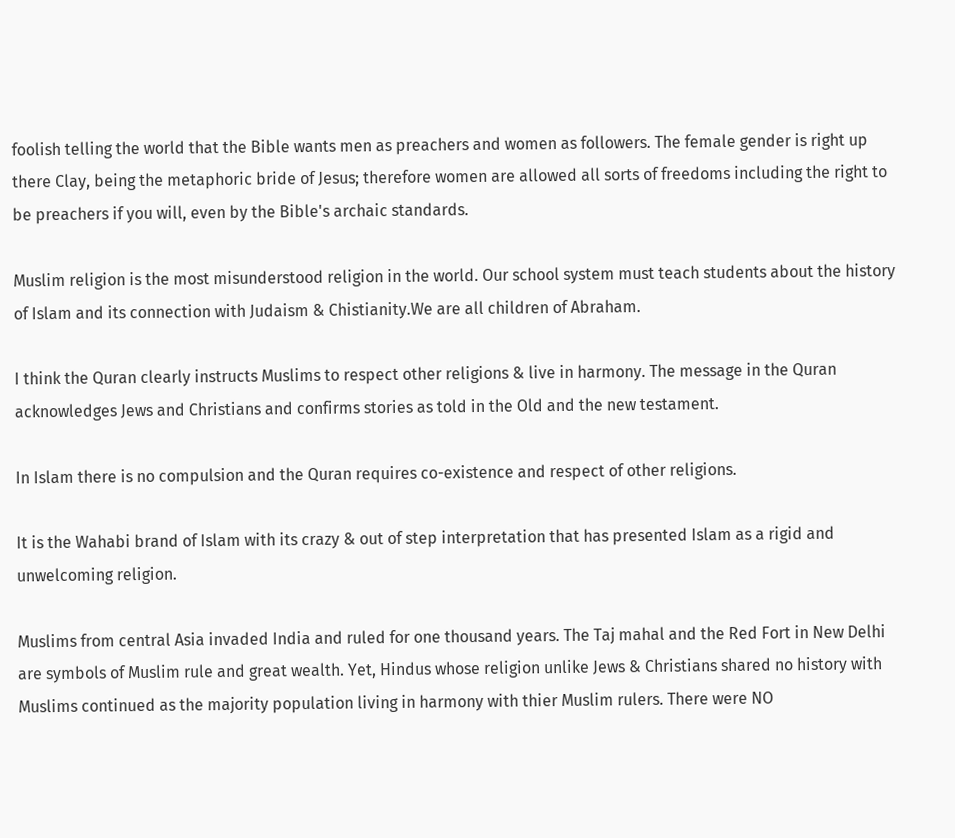foolish telling the world that the Bible wants men as preachers and women as followers. The female gender is right up there Clay, being the metaphoric bride of Jesus; therefore women are allowed all sorts of freedoms including the right to be preachers if you will, even by the Bible's archaic standards.

Muslim religion is the most misunderstood religion in the world. Our school system must teach students about the history of Islam and its connection with Judaism & Chistianity.We are all children of Abraham.

I think the Quran clearly instructs Muslims to respect other religions & live in harmony. The message in the Quran acknowledges Jews and Christians and confirms stories as told in the Old and the new testament.

In Islam there is no compulsion and the Quran requires co-existence and respect of other religions.

It is the Wahabi brand of Islam with its crazy & out of step interpretation that has presented Islam as a rigid and unwelcoming religion.

Muslims from central Asia invaded India and ruled for one thousand years. The Taj mahal and the Red Fort in New Delhi are symbols of Muslim rule and great wealth. Yet, Hindus whose religion unlike Jews & Christians shared no history with Muslims continued as the majority population living in harmony with thier Muslim rulers. There were NO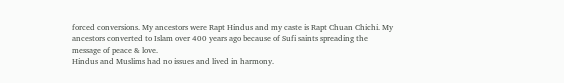forced conversions. My ancestors were Rapt Hindus and my caste is Rapt Chuan Chichi. My ancestors converted to Islam over 400 years ago because of Sufi saints spreading the message of peace & love.
Hindus and Muslims had no issues and lived in harmony.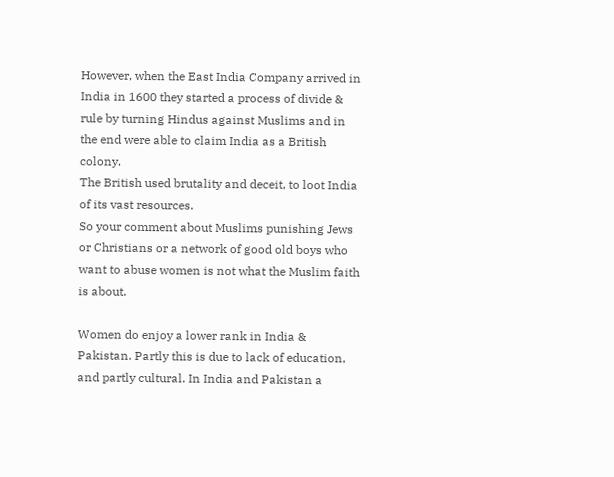However, when the East India Company arrived in India in 1600 they started a process of divide & rule by turning Hindus against Muslims and in the end were able to claim India as a British colony.
The British used brutality and deceit, to loot India of its vast resources.
So your comment about Muslims punishing Jews or Christians or a network of good old boys who want to abuse women is not what the Muslim faith is about.

Women do enjoy a lower rank in India & Pakistan. Partly this is due to lack of education, and partly cultural. In India and Pakistan a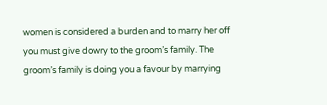women is considered a burden and to marry her off you must give dowry to the groom’s family. The groom’s family is doing you a favour by marrying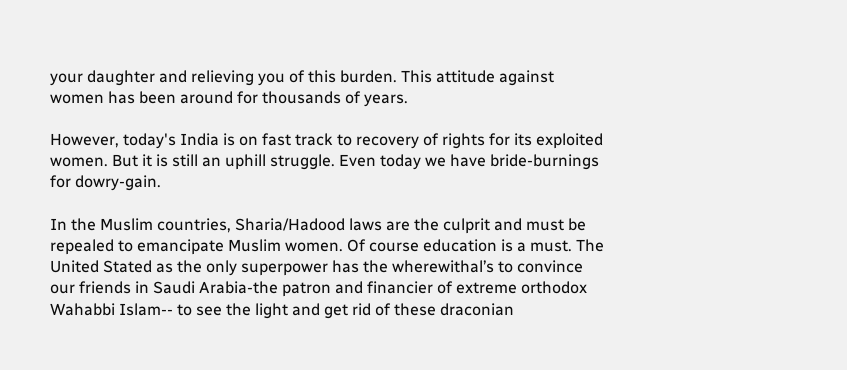your daughter and relieving you of this burden. This attitude against women has been around for thousands of years.

However, today's India is on fast track to recovery of rights for its exploited women. But it is still an uphill struggle. Even today we have bride-burnings for dowry-gain.

In the Muslim countries, Sharia/Hadood laws are the culprit and must be repealed to emancipate Muslim women. Of course education is a must. The United Stated as the only superpower has the wherewithal’s to convince our friends in Saudi Arabia-the patron and financier of extreme orthodox Wahabbi Islam-- to see the light and get rid of these draconian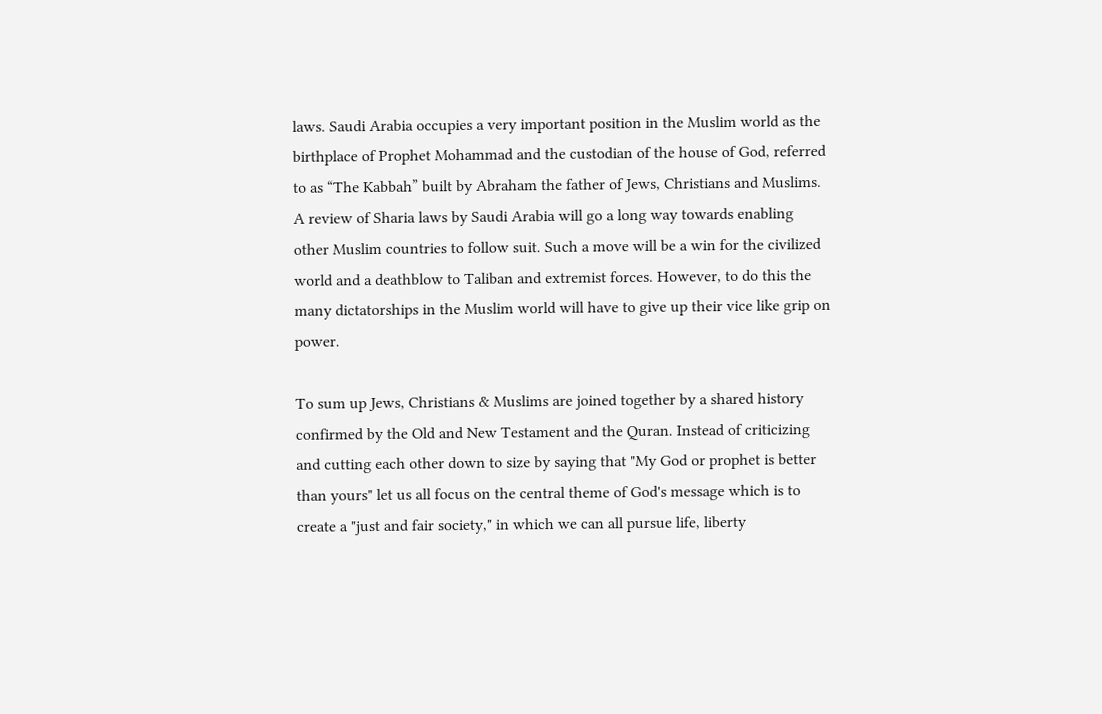laws. Saudi Arabia occupies a very important position in the Muslim world as the birthplace of Prophet Mohammad and the custodian of the house of God, referred to as “The Kabbah” built by Abraham the father of Jews, Christians and Muslims.
A review of Sharia laws by Saudi Arabia will go a long way towards enabling other Muslim countries to follow suit. Such a move will be a win for the civilized world and a deathblow to Taliban and extremist forces. However, to do this the many dictatorships in the Muslim world will have to give up their vice like grip on power.

To sum up Jews, Christians & Muslims are joined together by a shared history confirmed by the Old and New Testament and the Quran. Instead of criticizing and cutting each other down to size by saying that "My God or prophet is better than yours" let us all focus on the central theme of God's message which is to create a "just and fair society," in which we can all pursue life, liberty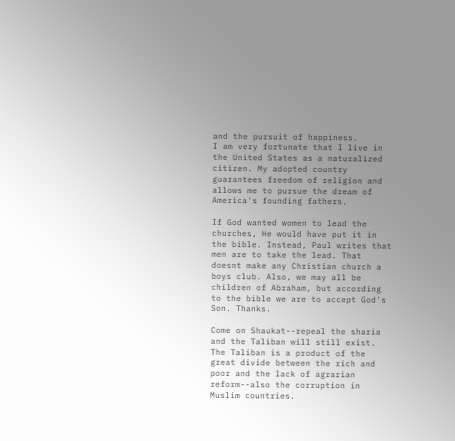and the pursuit of happiness.
I am very fortunate that I live in the United States as a naturalized citizen. My adopted country guarantees freedom of religion and allows me to pursue the dream of America's founding fathers.

If God wanted women to lead the churches, He would have put it in the bible. Instead, Paul writes that men are to take the lead. That doesnt make any Christian church a boys club. Also, we may all be children of Abraham, but according to the bible we are to accept God's Son. Thanks.

Come on Shaukat--repeal the sharia and the Taliban will still exist. The Taliban is a product of the great divide between the rich and poor and the lack of agrarian reform--also the corruption in Muslim countries.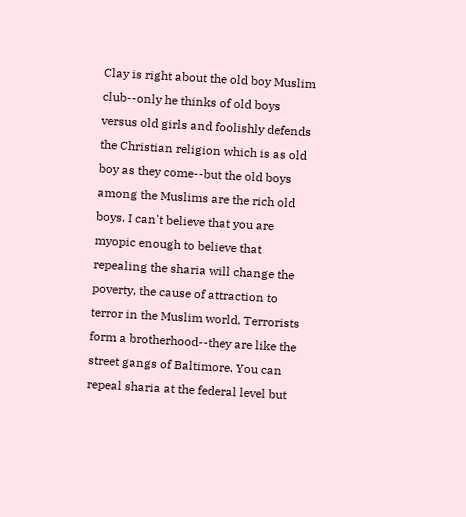Clay is right about the old boy Muslim club--only he thinks of old boys versus old girls and foolishly defends the Christian religion which is as old boy as they come--but the old boys among the Muslims are the rich old boys. I can't believe that you are myopic enough to believe that repealing the sharia will change the poverty, the cause of attraction to terror in the Muslim world. Terrorists form a brotherhood--they are like the street gangs of Baltimore. You can repeal sharia at the federal level but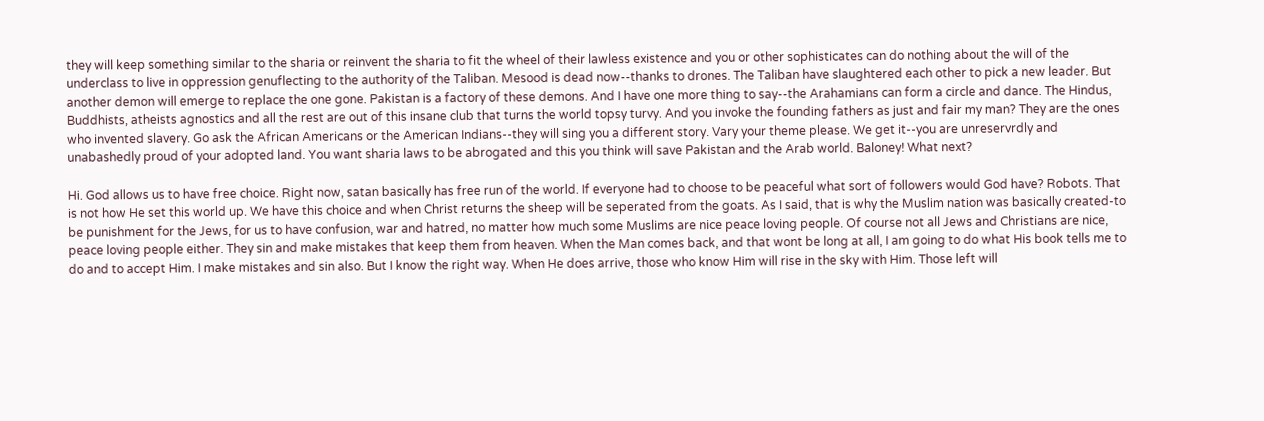they will keep something similar to the sharia or reinvent the sharia to fit the wheel of their lawless existence and you or other sophisticates can do nothing about the will of the underclass to live in oppression genuflecting to the authority of the Taliban. Mesood is dead now--thanks to drones. The Taliban have slaughtered each other to pick a new leader. But another demon will emerge to replace the one gone. Pakistan is a factory of these demons. And I have one more thing to say--the Arahamians can form a circle and dance. The Hindus, Buddhists, atheists agnostics and all the rest are out of this insane club that turns the world topsy turvy. And you invoke the founding fathers as just and fair my man? They are the ones who invented slavery. Go ask the African Americans or the American Indians--they will sing you a different story. Vary your theme please. We get it--you are unreservrdly and unabashedly proud of your adopted land. You want sharia laws to be abrogated and this you think will save Pakistan and the Arab world. Baloney! What next?

Hi. God allows us to have free choice. Right now, satan basically has free run of the world. If everyone had to choose to be peaceful what sort of followers would God have? Robots. That is not how He set this world up. We have this choice and when Christ returns the sheep will be seperated from the goats. As I said, that is why the Muslim nation was basically created-to be punishment for the Jews, for us to have confusion, war and hatred, no matter how much some Muslims are nice peace loving people. Of course not all Jews and Christians are nice, peace loving people either. They sin and make mistakes that keep them from heaven. When the Man comes back, and that wont be long at all, I am going to do what His book tells me to do and to accept Him. I make mistakes and sin also. But I know the right way. When He does arrive, those who know Him will rise in the sky with Him. Those left will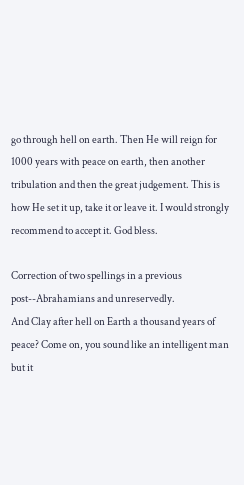go through hell on earth. Then He will reign for 1000 years with peace on earth, then another tribulation and then the great judgement. This is how He set it up, take it or leave it. I would strongly recommend to accept it. God bless.

Correction of two spellings in a previous post--Abrahamians and unreservedly.
And Clay after hell on Earth a thousand years of peace? Come on, you sound like an intelligent man but it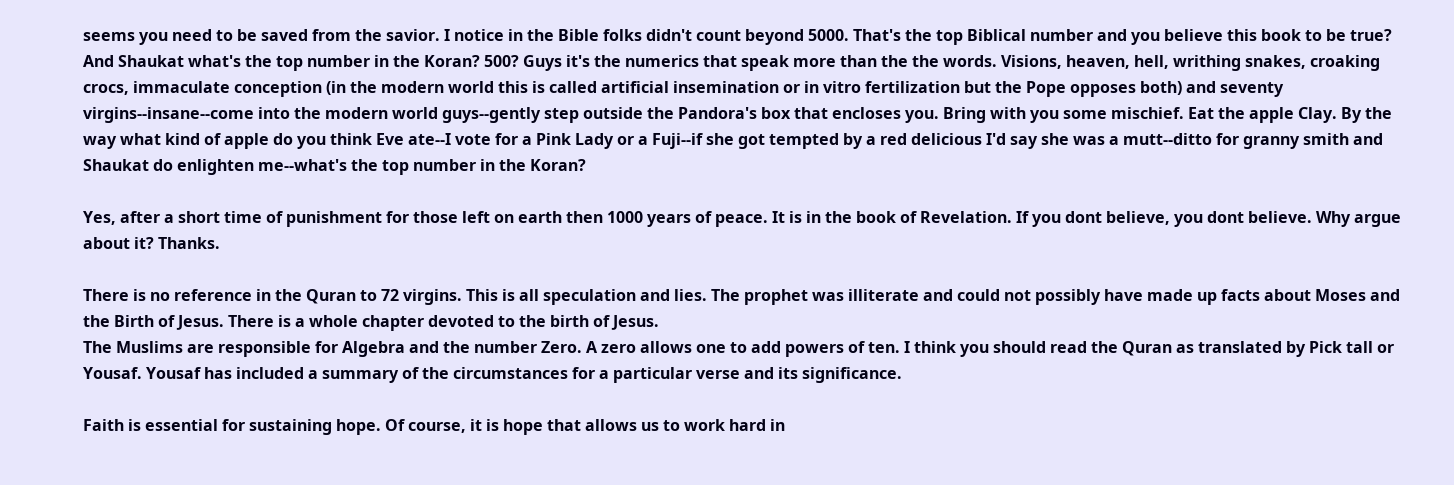seems you need to be saved from the savior. I notice in the Bible folks didn't count beyond 5000. That's the top Biblical number and you believe this book to be true? And Shaukat what's the top number in the Koran? 500? Guys it's the numerics that speak more than the the words. Visions, heaven, hell, writhing snakes, croaking crocs, immaculate conception (in the modern world this is called artificial insemination or in vitro fertilization but the Pope opposes both) and seventy virgins--insane--come into the modern world guys--gently step outside the Pandora's box that encloses you. Bring with you some mischief. Eat the apple Clay. By the way what kind of apple do you think Eve ate--I vote for a Pink Lady or a Fuji--if she got tempted by a red delicious I'd say she was a mutt--ditto for granny smith and Shaukat do enlighten me--what's the top number in the Koran?

Yes, after a short time of punishment for those left on earth then 1000 years of peace. It is in the book of Revelation. If you dont believe, you dont believe. Why argue about it? Thanks.

There is no reference in the Quran to 72 virgins. This is all speculation and lies. The prophet was illiterate and could not possibly have made up facts about Moses and the Birth of Jesus. There is a whole chapter devoted to the birth of Jesus.
The Muslims are responsible for Algebra and the number Zero. A zero allows one to add powers of ten. I think you should read the Quran as translated by Pick tall or Yousaf. Yousaf has included a summary of the circumstances for a particular verse and its significance.

Faith is essential for sustaining hope. Of course, it is hope that allows us to work hard in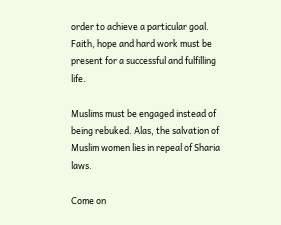order to achieve a particular goal. Faith, hope and hard work must be present for a successful and fulfilling life.

Muslims must be engaged instead of being rebuked. Alas, the salvation of Muslim women lies in repeal of Sharia laws.

Come on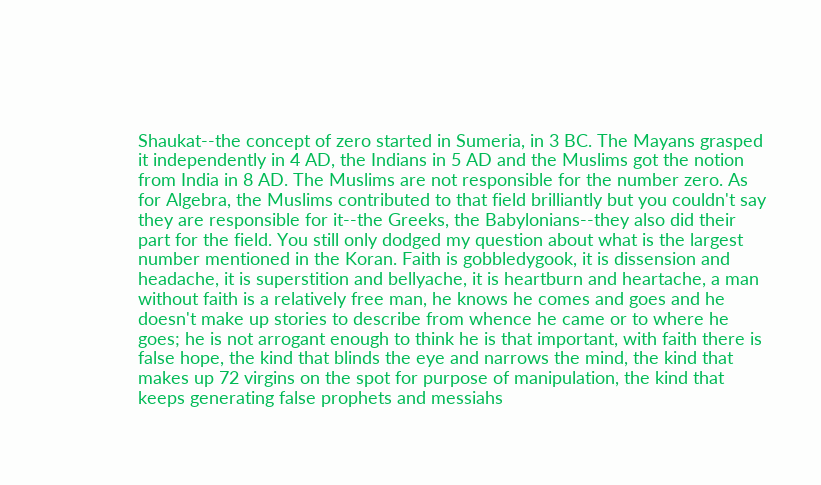Shaukat--the concept of zero started in Sumeria, in 3 BC. The Mayans grasped it independently in 4 AD, the Indians in 5 AD and the Muslims got the notion from India in 8 AD. The Muslims are not responsible for the number zero. As for Algebra, the Muslims contributed to that field brilliantly but you couldn't say they are responsible for it--the Greeks, the Babylonians--they also did their part for the field. You still only dodged my question about what is the largest number mentioned in the Koran. Faith is gobbledygook, it is dissension and headache, it is superstition and bellyache, it is heartburn and heartache, a man without faith is a relatively free man, he knows he comes and goes and he doesn't make up stories to describe from whence he came or to where he goes; he is not arrogant enough to think he is that important, with faith there is false hope, the kind that blinds the eye and narrows the mind, the kind that makes up 72 virgins on the spot for purpose of manipulation, the kind that keeps generating false prophets and messiahs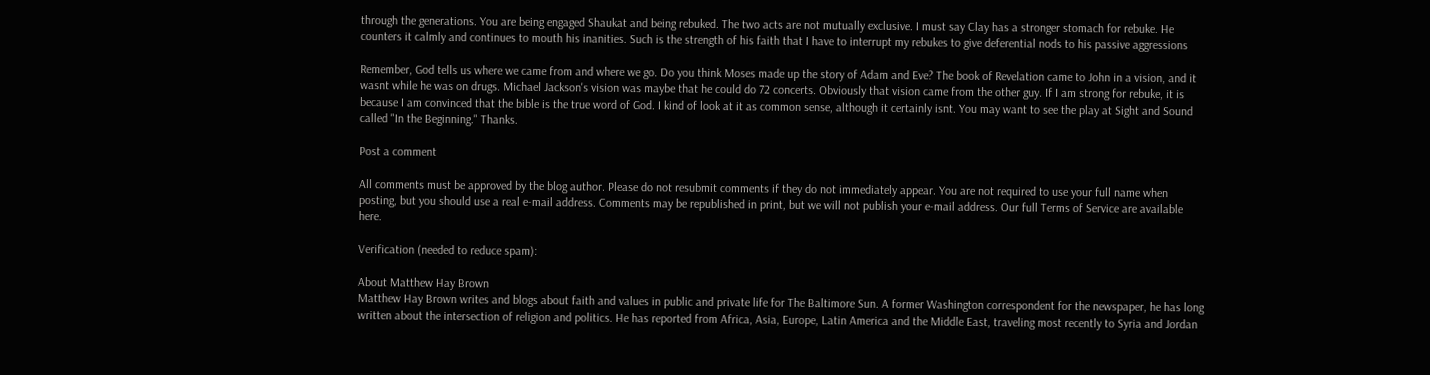through the generations. You are being engaged Shaukat and being rebuked. The two acts are not mutually exclusive. I must say Clay has a stronger stomach for rebuke. He counters it calmly and continues to mouth his inanities. Such is the strength of his faith that I have to interrupt my rebukes to give deferential nods to his passive aggressions

Remember, God tells us where we came from and where we go. Do you think Moses made up the story of Adam and Eve? The book of Revelation came to John in a vision, and it wasnt while he was on drugs. Michael Jackson's vision was maybe that he could do 72 concerts. Obviously that vision came from the other guy. If I am strong for rebuke, it is because I am convinced that the bible is the true word of God. I kind of look at it as common sense, although it certainly isnt. You may want to see the play at Sight and Sound called "In the Beginning." Thanks.

Post a comment

All comments must be approved by the blog author. Please do not resubmit comments if they do not immediately appear. You are not required to use your full name when posting, but you should use a real e-mail address. Comments may be republished in print, but we will not publish your e-mail address. Our full Terms of Service are available here.

Verification (needed to reduce spam):

About Matthew Hay Brown
Matthew Hay Brown writes and blogs about faith and values in public and private life for The Baltimore Sun. A former Washington correspondent for the newspaper, he has long written about the intersection of religion and politics. He has reported from Africa, Asia, Europe, Latin America and the Middle East, traveling most recently to Syria and Jordan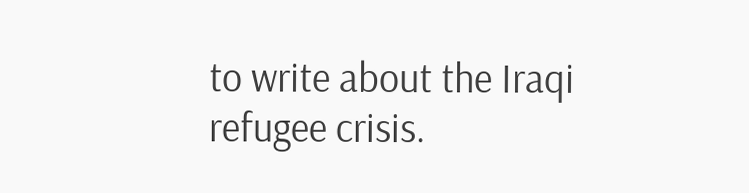to write about the Iraqi refugee crisis.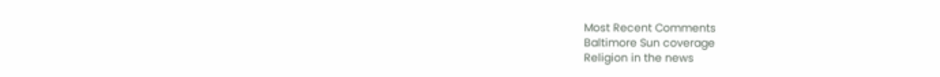Most Recent Comments
Baltimore Sun coverage
Religion in the news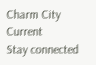Charm City Current
Stay connected